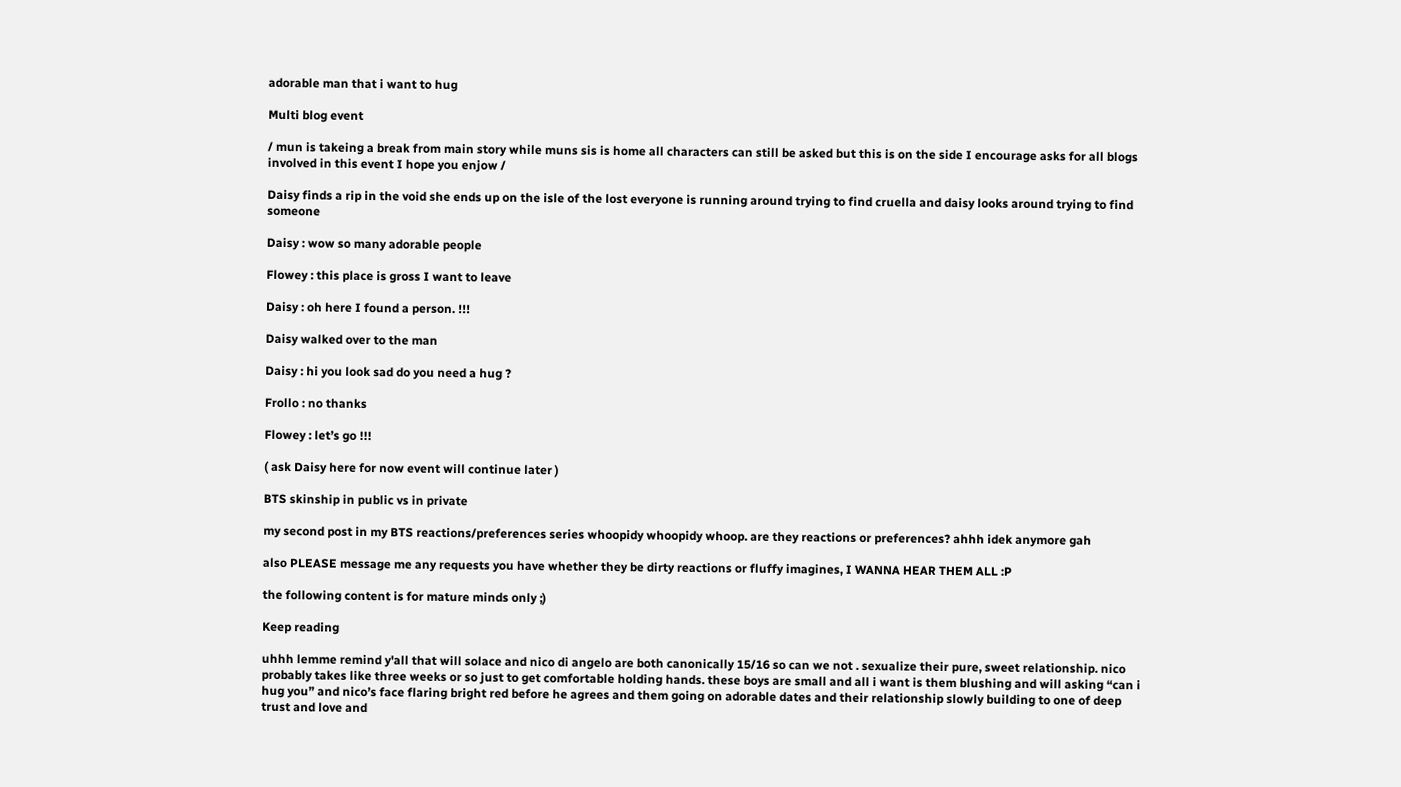adorable man that i want to hug

Multi blog event

/ mun is takeing a break from main story while muns sis is home all characters can still be asked but this is on the side I encourage asks for all blogs involved in this event I hope you enjow /

Daisy finds a rip in the void she ends up on the isle of the lost everyone is running around trying to find cruella and daisy looks around trying to find someone

Daisy : wow so many adorable people

Flowey : this place is gross I want to leave

Daisy : oh here I found a person. !!!

Daisy walked over to the man

Daisy : hi you look sad do you need a hug ?

Frollo : no thanks

Flowey : let’s go !!!

( ask Daisy here for now event will continue later )

BTS skinship in public vs in private

my second post in my BTS reactions/preferences series whoopidy whoopidy whoop. are they reactions or preferences? ahhh idek anymore gah

also PLEASE message me any requests you have whether they be dirty reactions or fluffy imagines, I WANNA HEAR THEM ALL :P

the following content is for mature minds only ;)

Keep reading

uhhh lemme remind y'all that will solace and nico di angelo are both canonically 15/16 so can we not . sexualize their pure, sweet relationship. nico probably takes like three weeks or so just to get comfortable holding hands. these boys are small and all i want is them blushing and will asking “can i hug you” and nico’s face flaring bright red before he agrees and them going on adorable dates and their relationship slowly building to one of deep trust and love and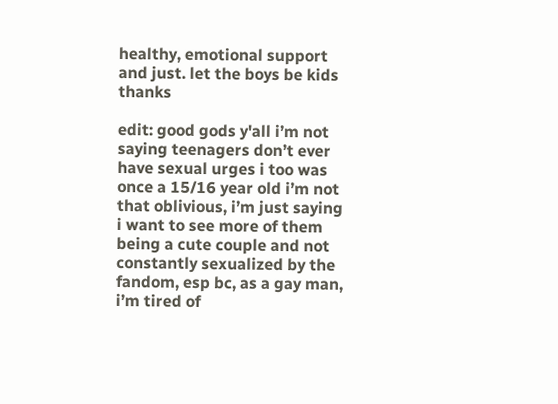healthy, emotional support and just. let the boys be kids thanks

edit: good gods y'all i’m not saying teenagers don’t ever have sexual urges i too was once a 15/16 year old i’m not that oblivious, i’m just saying i want to see more of them being a cute couple and not constantly sexualized by the fandom, esp bc, as a gay man, i’m tired of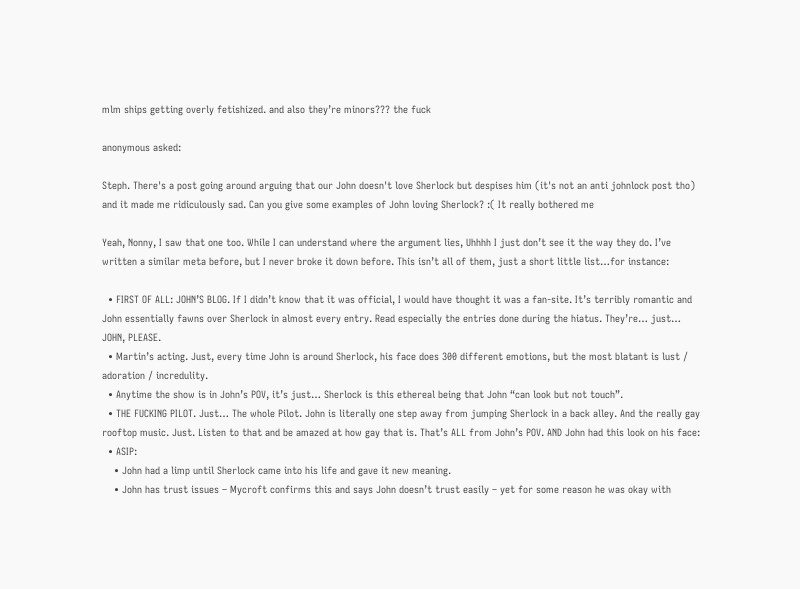mlm ships getting overly fetishized. and also they’re minors??? the fuck

anonymous asked:

Steph. There's a post going around arguing that our John doesn't love Sherlock but despises him (it's not an anti johnlock post tho) and it made me ridiculously sad. Can you give some examples of John loving Sherlock? :( It really bothered me

Yeah, Nonny, I saw that one too. While I can understand where the argument lies, Uhhhh I just don’t see it the way they do. I’ve written a similar meta before, but I never broke it down before. This isn’t all of them, just a short little list…for instance:

  • FIRST OF ALL: JOHN’S BLOG. If I didn’t know that it was official, I would have thought it was a fan-site. It’s terribly romantic and John essentially fawns over Sherlock in almost every entry. Read especially the entries done during the hiatus. They’re… just… JOHN, PLEASE.
  • Martin’s acting. Just, every time John is around Sherlock, his face does 300 different emotions, but the most blatant is lust / adoration / incredulity.
  • Anytime the show is in John’s POV, it’s just… Sherlock is this ethereal being that John “can look but not touch”.
  • THE FUCKING PILOT. Just… The whole Pilot. John is literally one step away from jumping Sherlock in a back alley. And the really gay rooftop music. Just. Listen to that and be amazed at how gay that is. That’s ALL from John’s POV. AND John had this look on his face:
  • ASIP:
    • John had a limp until Sherlock came into his life and gave it new meaning.
    • John has trust issues – Mycroft confirms this and says John doesn’t trust easily – yet for some reason he was okay with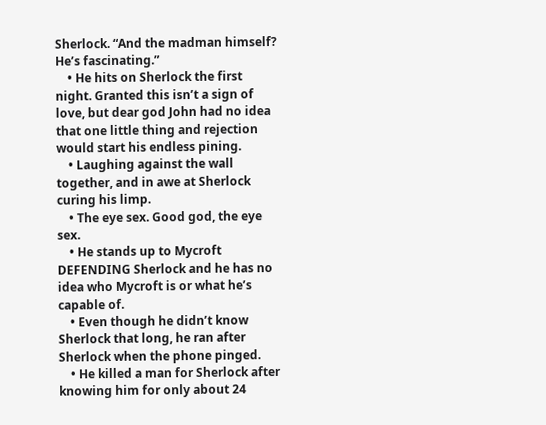Sherlock. “And the madman himself? He’s fascinating.”
    • He hits on Sherlock the first night. Granted this isn’t a sign of love, but dear god John had no idea that one little thing and rejection would start his endless pining.
    • Laughing against the wall together, and in awe at Sherlock curing his limp.
    • The eye sex. Good god, the eye sex.
    • He stands up to Mycroft DEFENDING Sherlock and he has no idea who Mycroft is or what he’s capable of.
    • Even though he didn’t know Sherlock that long, he ran after Sherlock when the phone pinged.
    • He killed a man for Sherlock after knowing him for only about 24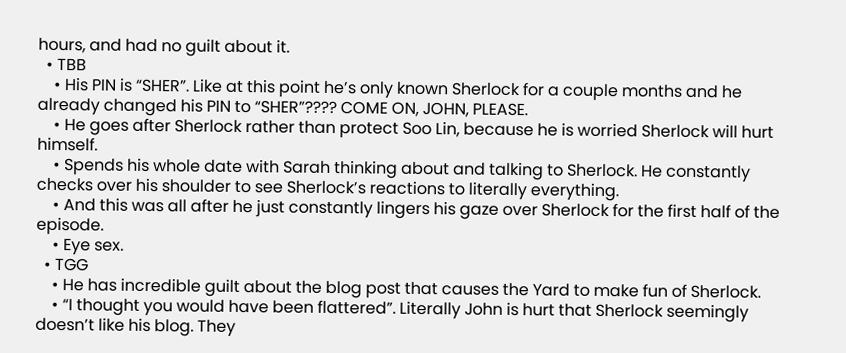hours, and had no guilt about it.
  • TBB
    • His PIN is “SHER”. Like at this point he’s only known Sherlock for a couple months and he already changed his PIN to “SHER”???? COME ON, JOHN, PLEASE.
    • He goes after Sherlock rather than protect Soo Lin, because he is worried Sherlock will hurt himself.
    • Spends his whole date with Sarah thinking about and talking to Sherlock. He constantly checks over his shoulder to see Sherlock’s reactions to literally everything.
    • And this was all after he just constantly lingers his gaze over Sherlock for the first half of the episode.
    • Eye sex.
  • TGG
    • He has incredible guilt about the blog post that causes the Yard to make fun of Sherlock.
    • “I thought you would have been flattered”. Literally John is hurt that Sherlock seemingly doesn’t like his blog. They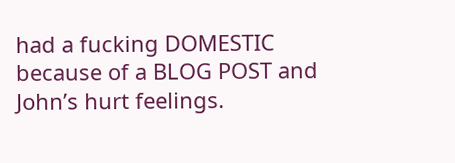had a fucking DOMESTIC because of a BLOG POST and John’s hurt feelings.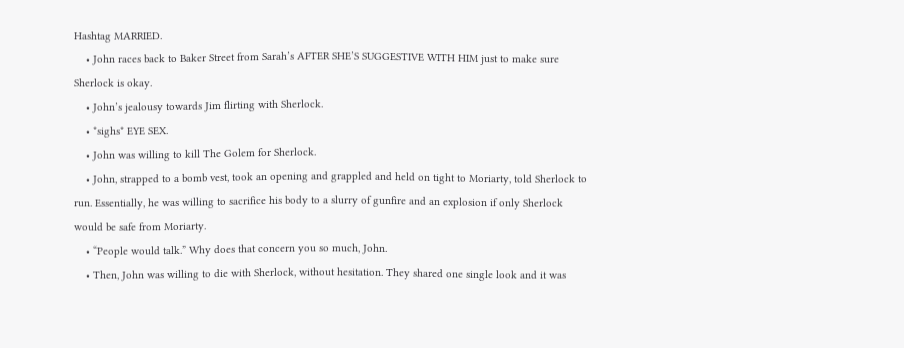Hashtag MARRIED.
    • John races back to Baker Street from Sarah’s AFTER SHE’S SUGGESTIVE WITH HIM just to make sure Sherlock is okay.
    • John’s jealousy towards Jim flirting with Sherlock.
    • *sighs* EYE SEX.
    • John was willing to kill The Golem for Sherlock.
    • John, strapped to a bomb vest, took an opening and grappled and held on tight to Moriarty, told Sherlock to run. Essentially, he was willing to sacrifice his body to a slurry of gunfire and an explosion if only Sherlock would be safe from Moriarty.
    • “People would talk.” Why does that concern you so much, John.
    • Then, John was willing to die with Sherlock, without hesitation. They shared one single look and it was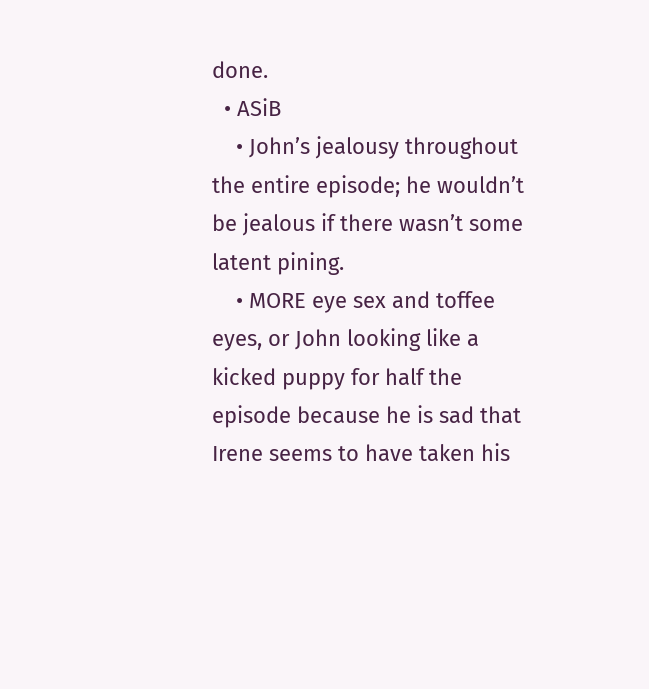done.
  • ASiB
    • John’s jealousy throughout the entire episode; he wouldn’t be jealous if there wasn’t some latent pining.
    • MORE eye sex and toffee eyes, or John looking like a kicked puppy for half the episode because he is sad that Irene seems to have taken his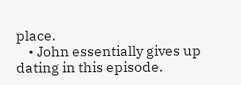place.
    • John essentially gives up dating in this episode.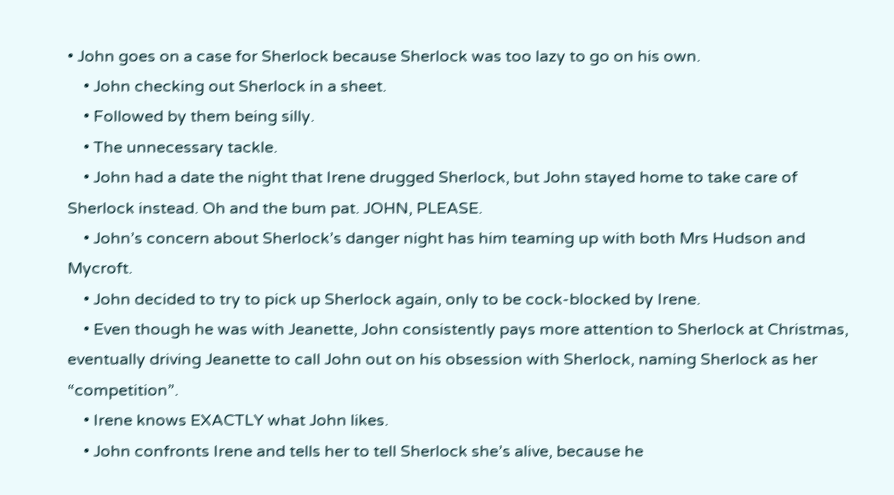• John goes on a case for Sherlock because Sherlock was too lazy to go on his own.
    • John checking out Sherlock in a sheet.
    • Followed by them being silly.
    • The unnecessary tackle.
    • John had a date the night that Irene drugged Sherlock, but John stayed home to take care of Sherlock instead. Oh and the bum pat. JOHN, PLEASE.
    • John’s concern about Sherlock’s danger night has him teaming up with both Mrs Hudson and Mycroft.
    • John decided to try to pick up Sherlock again, only to be cock-blocked by Irene.
    • Even though he was with Jeanette, John consistently pays more attention to Sherlock at Christmas, eventually driving Jeanette to call John out on his obsession with Sherlock, naming Sherlock as her “competition”.
    • Irene knows EXACTLY what John likes.
    • John confronts Irene and tells her to tell Sherlock she’s alive, because he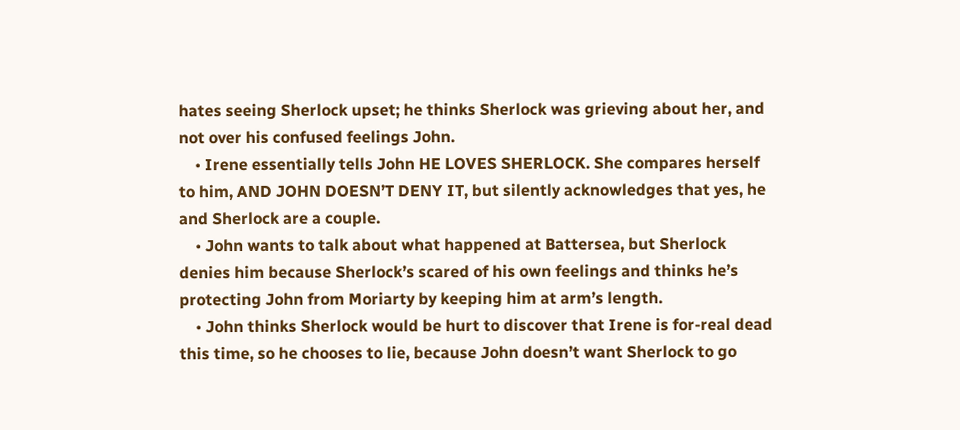hates seeing Sherlock upset; he thinks Sherlock was grieving about her, and not over his confused feelings John.
    • Irene essentially tells John HE LOVES SHERLOCK. She compares herself to him, AND JOHN DOESN’T DENY IT, but silently acknowledges that yes, he and Sherlock are a couple.
    • John wants to talk about what happened at Battersea, but Sherlock denies him because Sherlock’s scared of his own feelings and thinks he’s protecting John from Moriarty by keeping him at arm’s length.
    • John thinks Sherlock would be hurt to discover that Irene is for-real dead this time, so he chooses to lie, because John doesn’t want Sherlock to go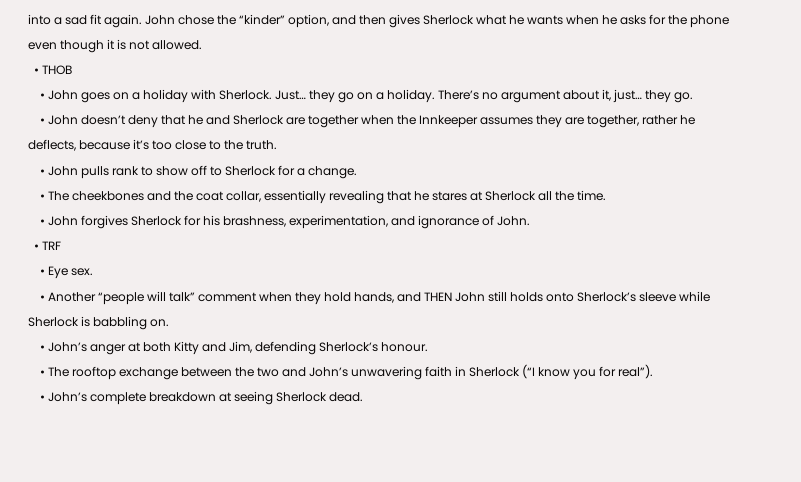into a sad fit again. John chose the “kinder” option, and then gives Sherlock what he wants when he asks for the phone even though it is not allowed.
  • THOB
    • John goes on a holiday with Sherlock. Just… they go on a holiday. There’s no argument about it, just… they go.
    • John doesn’t deny that he and Sherlock are together when the Innkeeper assumes they are together, rather he deflects, because it’s too close to the truth.
    • John pulls rank to show off to Sherlock for a change.
    • The cheekbones and the coat collar, essentially revealing that he stares at Sherlock all the time.
    • John forgives Sherlock for his brashness, experimentation, and ignorance of John.
  • TRF
    • Eye sex.
    • Another “people will talk” comment when they hold hands, and THEN John still holds onto Sherlock’s sleeve while Sherlock is babbling on.
    • John’s anger at both Kitty and Jim, defending Sherlock’s honour.
    • The rooftop exchange between the two and John’s unwavering faith in Sherlock (“I know you for real”).
    • John’s complete breakdown at seeing Sherlock dead.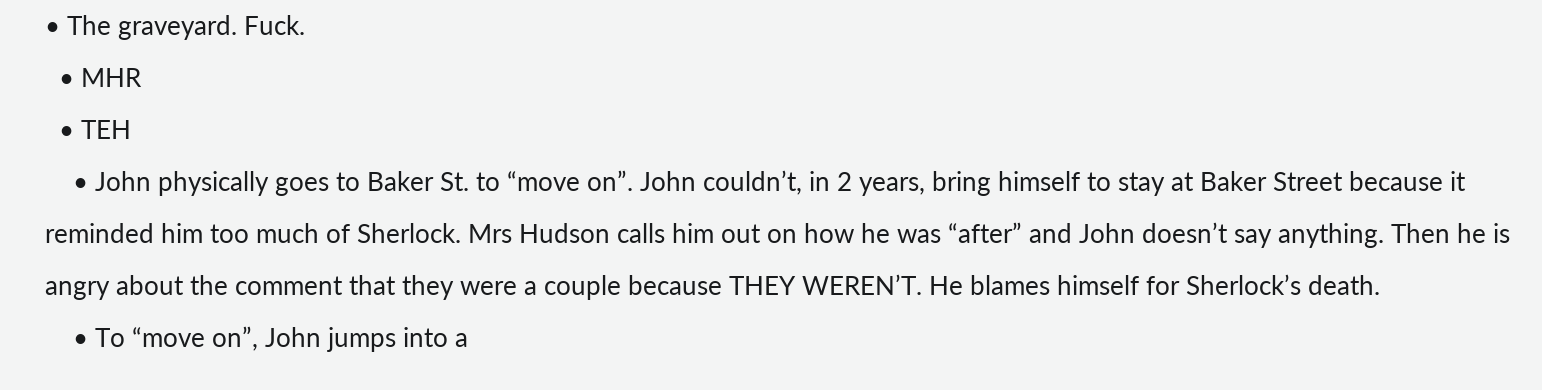• The graveyard. Fuck.
  • MHR
  • TEH
    • John physically goes to Baker St. to “move on”. John couldn’t, in 2 years, bring himself to stay at Baker Street because it reminded him too much of Sherlock. Mrs Hudson calls him out on how he was “after” and John doesn’t say anything. Then he is angry about the comment that they were a couple because THEY WEREN’T. He blames himself for Sherlock’s death.
    • To “move on”, John jumps into a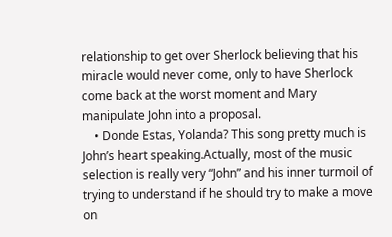relationship to get over Sherlock believing that his miracle would never come, only to have Sherlock come back at the worst moment and Mary manipulate John into a proposal.
    • Donde Estas, Yolanda? This song pretty much is John’s heart speaking.Actually, most of the music selection is really very “John” and his inner turmoil of trying to understand if he should try to make a move on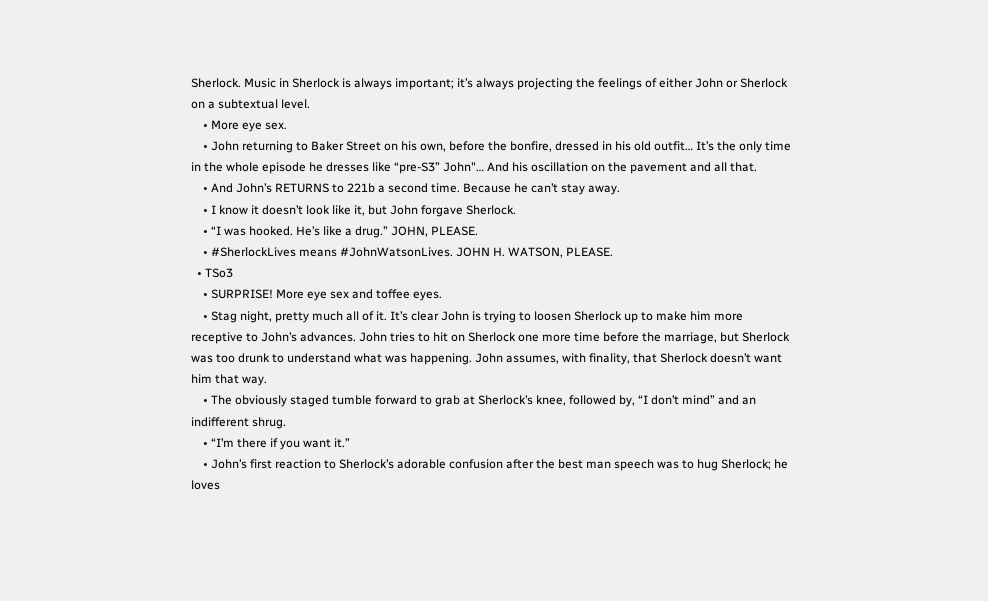Sherlock. Music in Sherlock is always important; it’s always projecting the feelings of either John or Sherlock on a subtextual level.
    • More eye sex.
    • John returning to Baker Street on his own, before the bonfire, dressed in his old outfit… It’s the only time in the whole episode he dresses like “pre-S3” John"… And his oscillation on the pavement and all that.
    • And John’s RETURNS to 221b a second time. Because he can’t stay away.
    • I know it doesn’t look like it, but John forgave Sherlock.
    • “I was hooked. He’s like a drug.” JOHN, PLEASE.
    • #SherlockLives means #JohnWatsonLives. JOHN H. WATSON, PLEASE.
  • TSo3
    • SURPRISE! More eye sex and toffee eyes.
    • Stag night, pretty much all of it. It’s clear John is trying to loosen Sherlock up to make him more receptive to John’s advances. John tries to hit on Sherlock one more time before the marriage, but Sherlock was too drunk to understand what was happening. John assumes, with finality, that Sherlock doesn’t want him that way.
    • The obviously staged tumble forward to grab at Sherlock’s knee, followed by, “I don’t mind” and an indifferent shrug.
    • “I’m there if you want it.”
    • John’s first reaction to Sherlock’s adorable confusion after the best man speech was to hug Sherlock; he loves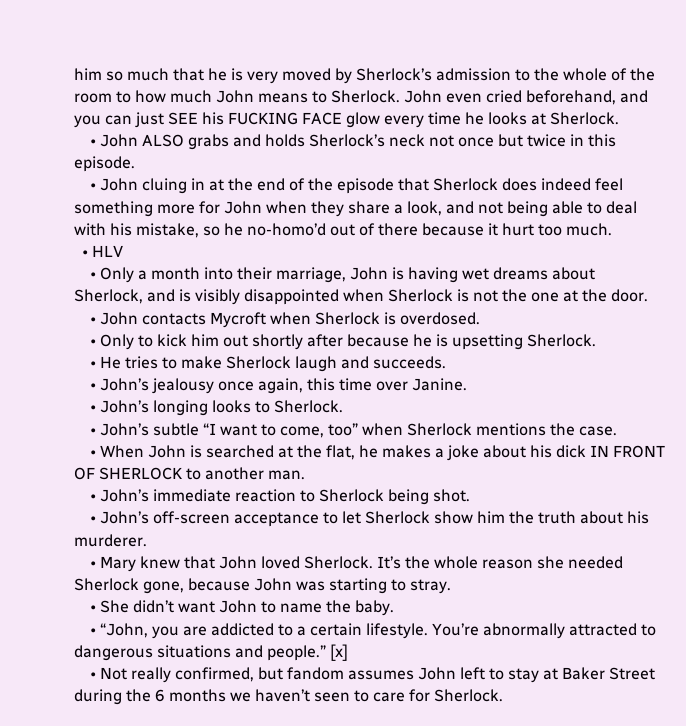him so much that he is very moved by Sherlock’s admission to the whole of the room to how much John means to Sherlock. John even cried beforehand, and you can just SEE his FUCKING FACE glow every time he looks at Sherlock.
    • John ALSO grabs and holds Sherlock’s neck not once but twice in this episode.
    • John cluing in at the end of the episode that Sherlock does indeed feel something more for John when they share a look, and not being able to deal with his mistake, so he no-homo’d out of there because it hurt too much.
  • HLV
    • Only a month into their marriage, John is having wet dreams about Sherlock, and is visibly disappointed when Sherlock is not the one at the door.
    • John contacts Mycroft when Sherlock is overdosed.
    • Only to kick him out shortly after because he is upsetting Sherlock.
    • He tries to make Sherlock laugh and succeeds.
    • John’s jealousy once again, this time over Janine.
    • John’s longing looks to Sherlock.
    • John’s subtle “I want to come, too” when Sherlock mentions the case.
    • When John is searched at the flat, he makes a joke about his dick IN FRONT OF SHERLOCK to another man.
    • John’s immediate reaction to Sherlock being shot.
    • John’s off-screen acceptance to let Sherlock show him the truth about his murderer.
    • Mary knew that John loved Sherlock. It’s the whole reason she needed Sherlock gone, because John was starting to stray.
    • She didn’t want John to name the baby.
    • “John, you are addicted to a certain lifestyle. You’re abnormally attracted to dangerous situations and people.” [x]
    • Not really confirmed, but fandom assumes John left to stay at Baker Street during the 6 months we haven’t seen to care for Sherlock.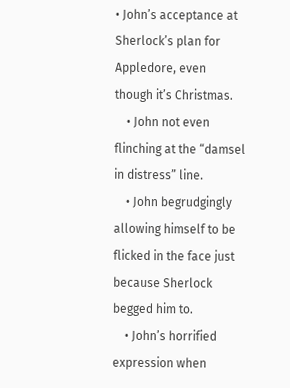• John’s acceptance at Sherlock’s plan for Appledore, even though it’s Christmas.
    • John not even flinching at the “damsel in distress” line.
    • John begrudgingly allowing himself to be flicked in the face just because Sherlock begged him to.
    • John’s horrified expression when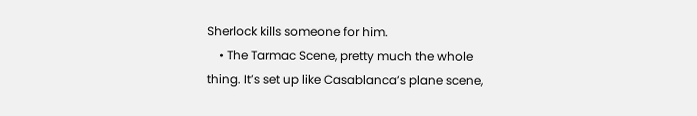Sherlock kills someone for him.
    • The Tarmac Scene, pretty much the whole thing. It’s set up like Casablanca’s plane scene,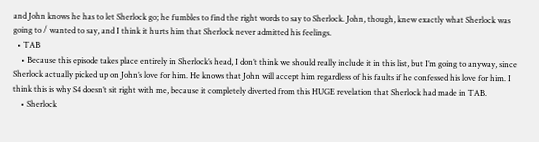and John knows he has to let Sherlock go; he fumbles to find the right words to say to Sherlock. John, though, knew exactly what Sherlock was going to / wanted to say, and I think it hurts him that Sherlock never admitted his feelings.
  • TAB
    • Because this episode takes place entirely in Sherlock’s head, I don’t think we should really include it in this list, but I’m going to anyway, since Sherlock actually picked up on John’s love for him. He knows that John will accept him regardless of his faults if he confessed his love for him. I think this is why S4 doesn’t sit right with me, because it completely diverted from this HUGE revelation that Sherlock had made in TAB.
    • Sherlock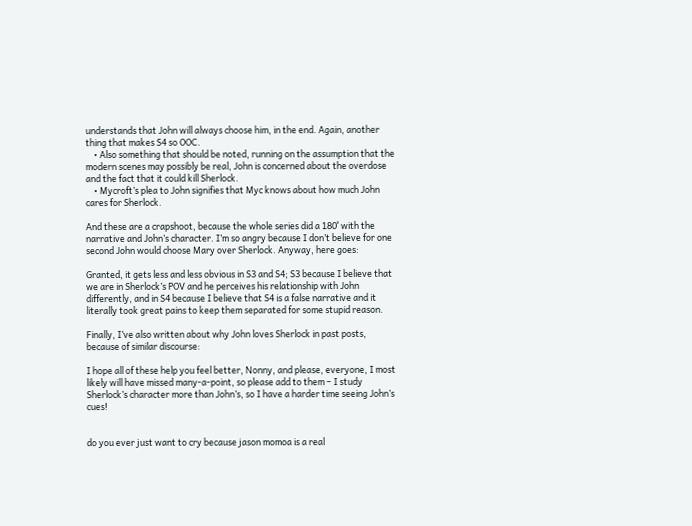understands that John will always choose him, in the end. Again, another thing that makes S4 so OOC.
    • Also something that should be noted, running on the assumption that the modern scenes may possibly be real, John is concerned about the overdose and the fact that it could kill Sherlock.
    • Mycroft’s plea to John signifies that Myc knows about how much John cares for Sherlock.

And these are a crapshoot, because the whole series did a 180˚ with the narrative and John’s character. I’m so angry because I don’t believe for one second John would choose Mary over Sherlock. Anyway, here goes:

Granted, it gets less and less obvious in S3 and S4; S3 because I believe that we are in Sherlock’s POV and he perceives his relationship with John differently, and in S4 because I believe that S4 is a false narrative and it literally took great pains to keep them separated for some stupid reason.

Finally, I’ve also written about why John loves Sherlock in past posts, because of similar discourse:

I hope all of these help you feel better, Nonny, and please, everyone, I most likely will have missed many-a-point, so please add to them – I study Sherlock’s character more than John’s, so I have a harder time seeing John’s cues!


do you ever just want to cry because jason momoa is a real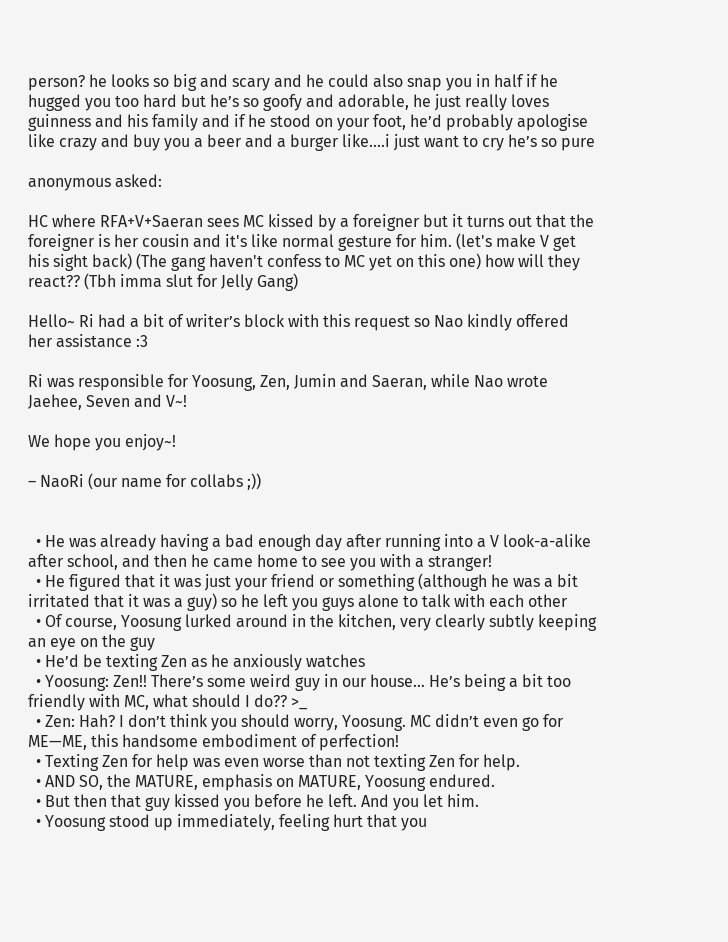person? he looks so big and scary and he could also snap you in half if he hugged you too hard but he’s so goofy and adorable, he just really loves guinness and his family and if he stood on your foot, he’d probably apologise like crazy and buy you a beer and a burger like….i just want to cry he’s so pure

anonymous asked:

HC where RFA+V+Saeran sees MC kissed by a foreigner but it turns out that the foreigner is her cousin and it's like normal gesture for him. (let's make V get his sight back) (The gang haven't confess to MC yet on this one) how will they react?? (Tbh imma slut for Jelly Gang)

Hello~ Ri had a bit of writer’s block with this request so Nao kindly offered her assistance :3

Ri was responsible for Yoosung, Zen, Jumin and Saeran, while Nao wrote Jaehee, Seven and V~!

We hope you enjoy~!

– NaoRi (our name for collabs ;))


  • He was already having a bad enough day after running into a V look-a-alike after school, and then he came home to see you with a stranger!
  • He figured that it was just your friend or something (although he was a bit irritated that it was a guy) so he left you guys alone to talk with each other
  • Of course, Yoosung lurked around in the kitchen, very clearly subtly keeping an eye on the guy
  • He’d be texting Zen as he anxiously watches
  • Yoosung: Zen!! There’s some weird guy in our house… He’s being a bit too friendly with MC, what should I do?? >_
  • Zen: Hah? I don’t think you should worry, Yoosung. MC didn’t even go for ME—ME, this handsome embodiment of perfection!
  • Texting Zen for help was even worse than not texting Zen for help.
  • AND SO, the MATURE, emphasis on MATURE, Yoosung endured.
  • But then that guy kissed you before he left. And you let him.
  • Yoosung stood up immediately, feeling hurt that you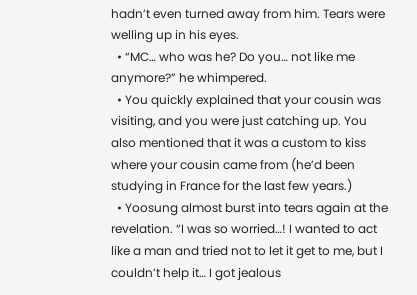hadn’t even turned away from him. Tears were welling up in his eyes.
  • “MC… who was he? Do you… not like me anymore?” he whimpered.
  • You quickly explained that your cousin was visiting, and you were just catching up. You also mentioned that it was a custom to kiss where your cousin came from (he’d been studying in France for the last few years.)
  • Yoosung almost burst into tears again at the revelation. “I was so worried…! I wanted to act like a man and tried not to let it get to me, but I couldn’t help it… I got jealous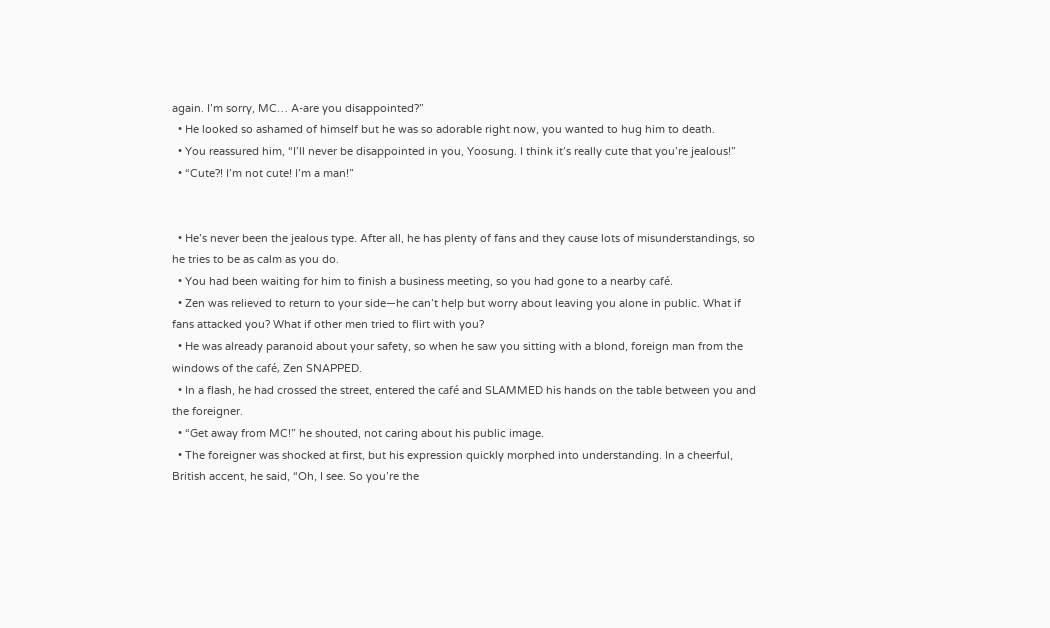again. I’m sorry, MC… A-are you disappointed?”
  • He looked so ashamed of himself but he was so adorable right now, you wanted to hug him to death.
  • You reassured him, “I’ll never be disappointed in you, Yoosung. I think it’s really cute that you’re jealous!”
  • “Cute?! I’m not cute! I’m a man!”


  • He’s never been the jealous type. After all, he has plenty of fans and they cause lots of misunderstandings, so he tries to be as calm as you do.
  • You had been waiting for him to finish a business meeting, so you had gone to a nearby café.
  • Zen was relieved to return to your side—he can’t help but worry about leaving you alone in public. What if fans attacked you? What if other men tried to flirt with you?
  • He was already paranoid about your safety, so when he saw you sitting with a blond, foreign man from the windows of the café, Zen SNAPPED.
  • In a flash, he had crossed the street, entered the café and SLAMMED his hands on the table between you and the foreigner.
  • “Get away from MC!” he shouted, not caring about his public image.
  • The foreigner was shocked at first, but his expression quickly morphed into understanding. In a cheerful, British accent, he said, “Oh, I see. So you’re the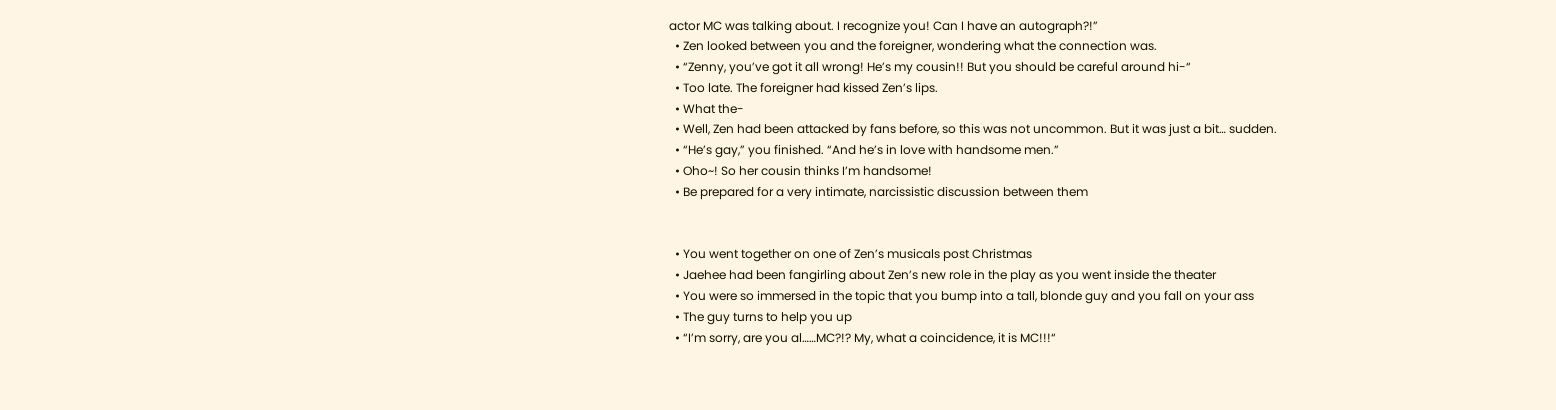actor MC was talking about. I recognize you! Can I have an autograph?!”
  • Zen looked between you and the foreigner, wondering what the connection was.
  • “Zenny, you’ve got it all wrong! He’s my cousin!! But you should be careful around hi-“
  • Too late. The foreigner had kissed Zen’s lips.
  • What the-
  • Well, Zen had been attacked by fans before, so this was not uncommon. But it was just a bit… sudden.
  • “He’s gay,” you finished. “And he’s in love with handsome men.”
  • Oho~! So her cousin thinks I’m handsome!
  • Be prepared for a very intimate, narcissistic discussion between them


  • You went together on one of Zen’s musicals post Christmas
  • Jaehee had been fangirling about Zen’s new role in the play as you went inside the theater
  • You were so immersed in the topic that you bump into a tall, blonde guy and you fall on your ass
  • The guy turns to help you up
  • “I’m sorry, are you al……MC?!? My, what a coincidence, it is MC!!!“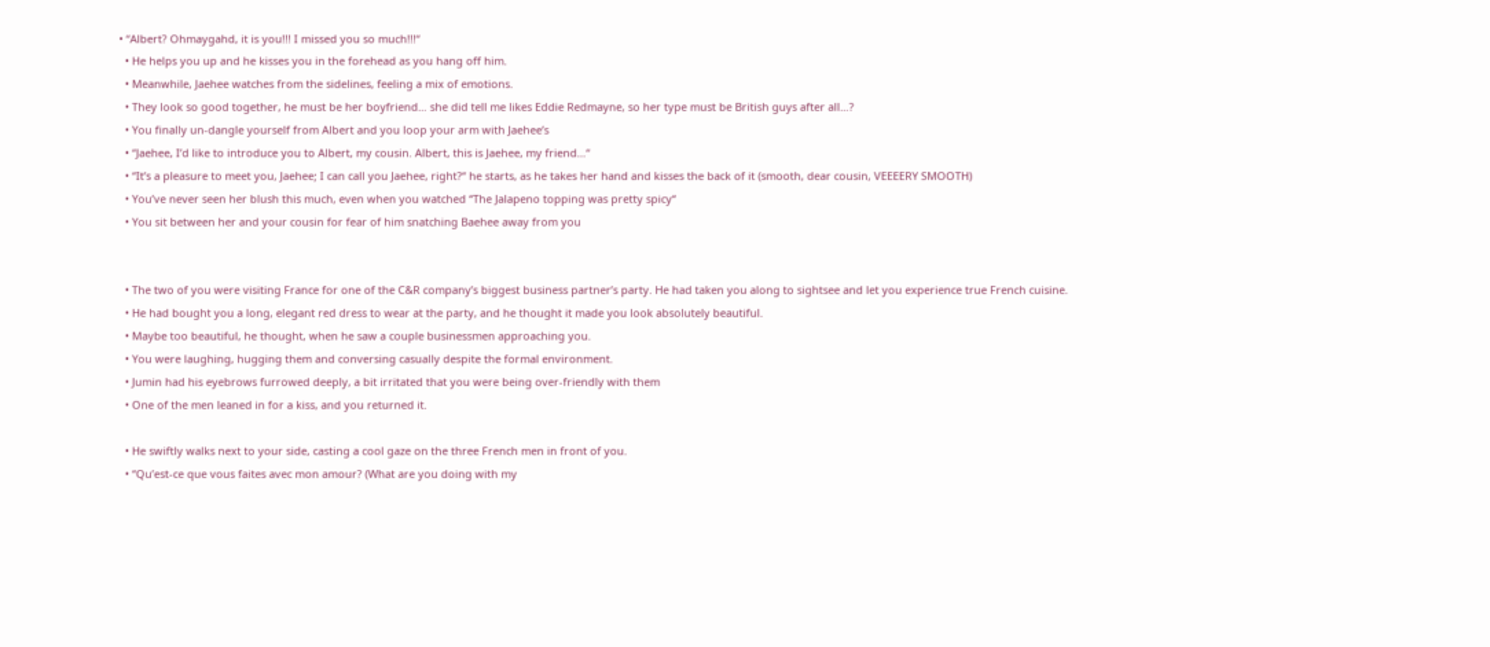• “Albert? Ohmaygahd, it is you!!! I missed you so much!!!“
  • He helps you up and he kisses you in the forehead as you hang off him.
  • Meanwhile, Jaehee watches from the sidelines, feeling a mix of emotions.
  • They look so good together, he must be her boyfriend… she did tell me likes Eddie Redmayne, so her type must be British guys after all…?
  • You finally un-dangle yourself from Albert and you loop your arm with Jaehee’s
  • “Jaehee, I’d like to introduce you to Albert, my cousin. Albert, this is Jaehee, my friend…“
  • “It’s a pleasure to meet you, Jaehee; I can call you Jaehee, right?“ he starts, as he takes her hand and kisses the back of it (smooth, dear cousin, VEEEERY SMOOTH)
  • You’ve never seen her blush this much, even when you watched “The Jalapeno topping was pretty spicy“
  • You sit between her and your cousin for fear of him snatching Baehee away from you


  • The two of you were visiting France for one of the C&R company’s biggest business partner’s party. He had taken you along to sightsee and let you experience true French cuisine.
  • He had bought you a long, elegant red dress to wear at the party, and he thought it made you look absolutely beautiful.
  • Maybe too beautiful, he thought, when he saw a couple businessmen approaching you.
  • You were laughing, hugging them and conversing casually despite the formal environment.
  • Jumin had his eyebrows furrowed deeply, a bit irritated that you were being over-friendly with them
  • One of the men leaned in for a kiss, and you returned it.

  • He swiftly walks next to your side, casting a cool gaze on the three French men in front of you.
  • “Qu’est-ce que vous faites avec mon amour? (What are you doing with my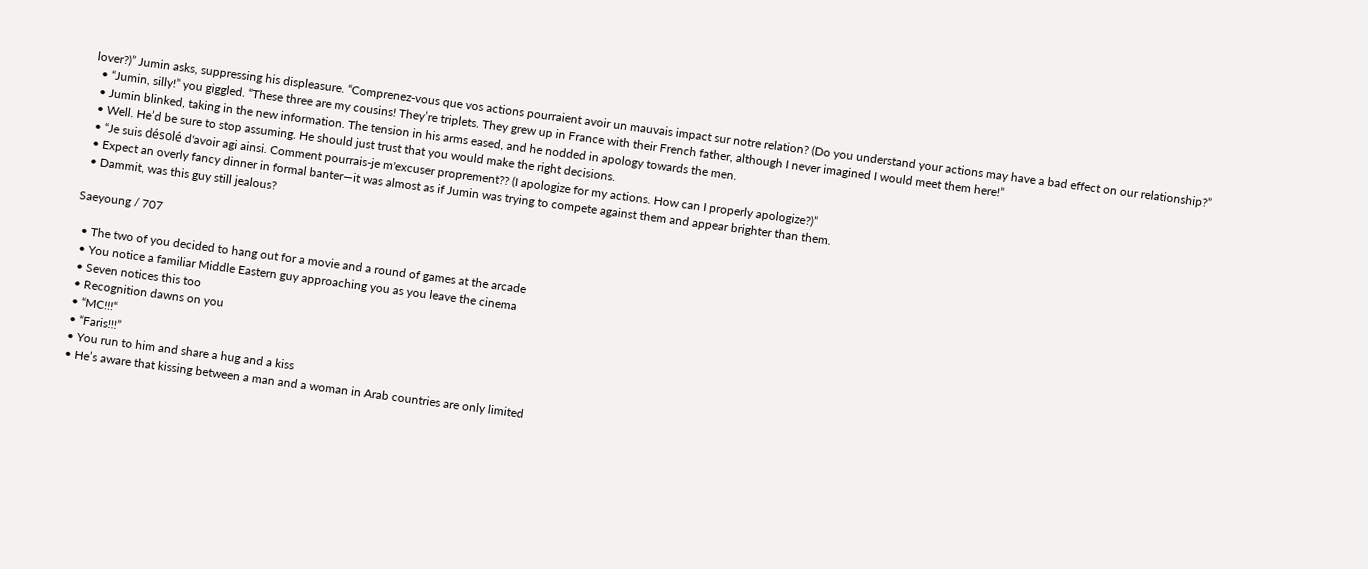lover?)” Jumin asks, suppressing his displeasure. “Comprenez-vous que vos actions pourraient avoir un mauvais impact sur notre relation? (Do you understand your actions may have a bad effect on our relationship?”
  • “Jumin, silly!” you giggled. “These three are my cousins! They’re triplets. They grew up in France with their French father, although I never imagined I would meet them here!”
  • Jumin blinked, taking in the new information. The tension in his arms eased, and he nodded in apology towards the men.
  • Well. He’d be sure to stop assuming. He should just trust that you would make the right decisions.
  • “Je suis désolé d'avoir agi ainsi. Comment pourrais-je m'excuser proprement?? (I apologize for my actions. How can I properly apologize?)”
  • Expect an overly fancy dinner in formal banter—it was almost as if Jumin was trying to compete against them and appear brighter than them.
  • Dammit, was this guy still jealous?

Saeyoung / 707

  • The two of you decided to hang out for a movie and a round of games at the arcade
  • You notice a familiar Middle Eastern guy approaching you as you leave the cinema
  • Seven notices this too
  • Recognition dawns on you
  • “MC!!!“
  • “Faris!!!”
  • You run to him and share a hug and a kiss
  • He’s aware that kissing between a man and a woman in Arab countries are only limited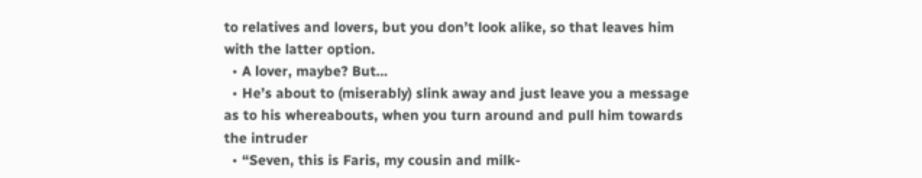to relatives and lovers, but you don’t look alike, so that leaves him with the latter option.
  • A lover, maybe? But…
  • He’s about to (miserably) slink away and just leave you a message as to his whereabouts, when you turn around and pull him towards the intruder
  • “Seven, this is Faris, my cousin and milk-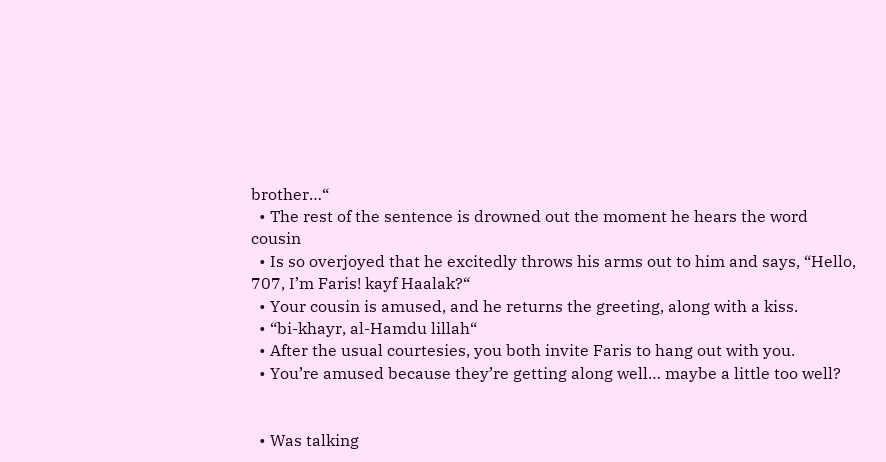brother…“
  • The rest of the sentence is drowned out the moment he hears the word cousin
  • Is so overjoyed that he excitedly throws his arms out to him and says, “Hello, 707, I’m Faris! kayf Haalak?“
  • Your cousin is amused, and he returns the greeting, along with a kiss.
  • “bi-khayr, al-Hamdu lillah“
  • After the usual courtesies, you both invite Faris to hang out with you.
  • You’re amused because they’re getting along well… maybe a little too well?


  • Was talking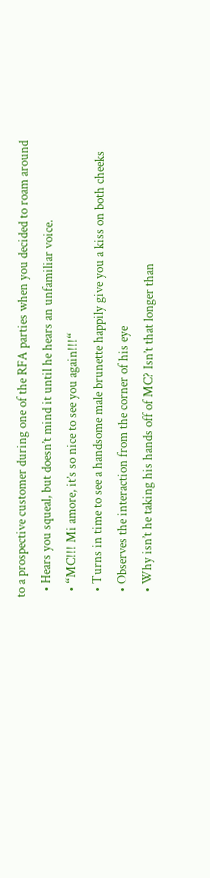to a prospective customer during one of the RFA parties when you decided to roam around
  • Hears you squeal, but doesn’t mind it until he hears an unfamiliar voice.
  • “MC!!! Mi amore, it’s so nice to see you again!!!“
  • Turns in time to see a handsome male brunette happily give you a kiss on both cheeks
  • Observes the interaction from the corner of his eye
  • Why isn’t he taking his hands off of MC? Isn’t that longer than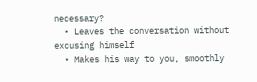necessary?
  • Leaves the conversation without excusing himself
  • Makes his way to you, smoothly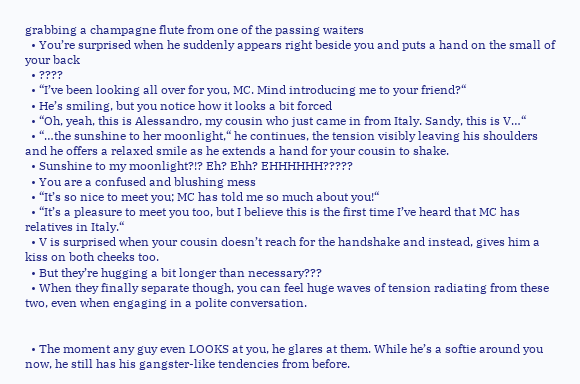grabbing a champagne flute from one of the passing waiters
  • You’re surprised when he suddenly appears right beside you and puts a hand on the small of your back
  • ????
  • “I’ve been looking all over for you, MC. Mind introducing me to your friend?“
  • He’s smiling, but you notice how it looks a bit forced
  • “Oh, yeah, this is Alessandro, my cousin who just came in from Italy. Sandy, this is V…“
  • “…the sunshine to her moonlight,“ he continues, the tension visibly leaving his shoulders and he offers a relaxed smile as he extends a hand for your cousin to shake.
  • Sunshine to my moonlight?!? Eh? Ehh? EHHHHHH?????
  • You are a confused and blushing mess
  • “It’s so nice to meet you; MC has told me so much about you!“
  • “It’s a pleasure to meet you too, but I believe this is the first time I’ve heard that MC has relatives in Italy.“
  • V is surprised when your cousin doesn’t reach for the handshake and instead, gives him a kiss on both cheeks too.
  • But they’re hugging a bit longer than necessary???
  • When they finally separate though, you can feel huge waves of tension radiating from these two, even when engaging in a polite conversation.


  • The moment any guy even LOOKS at you, he glares at them. While he’s a softie around you now, he still has his gangster-like tendencies from before.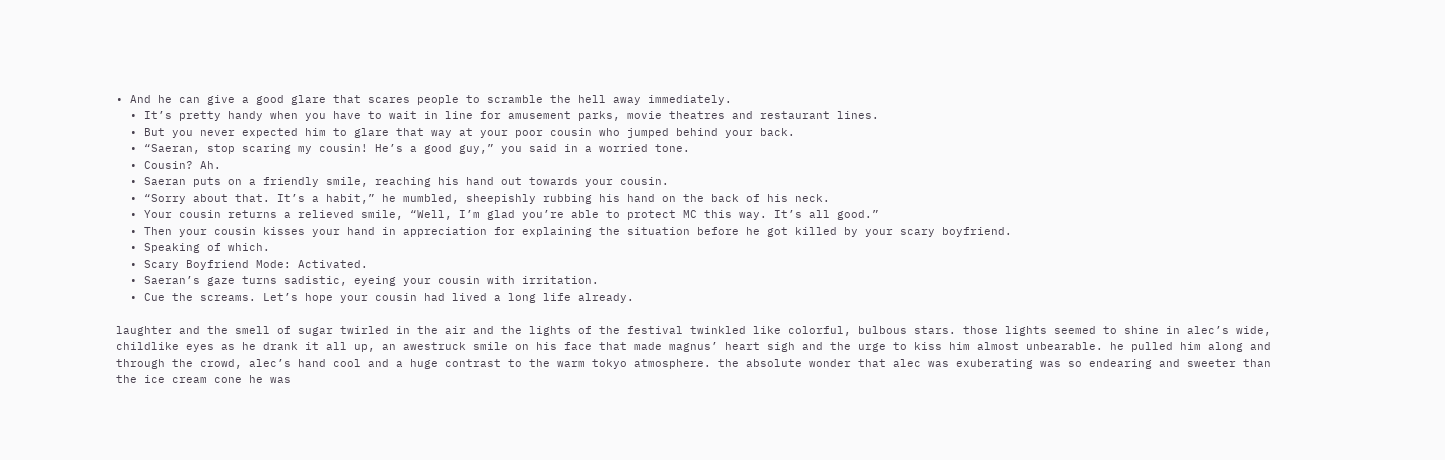• And he can give a good glare that scares people to scramble the hell away immediately.
  • It’s pretty handy when you have to wait in line for amusement parks, movie theatres and restaurant lines.
  • But you never expected him to glare that way at your poor cousin who jumped behind your back.
  • “Saeran, stop scaring my cousin! He’s a good guy,” you said in a worried tone.
  • Cousin? Ah.
  • Saeran puts on a friendly smile, reaching his hand out towards your cousin.
  • “Sorry about that. It’s a habit,” he mumbled, sheepishly rubbing his hand on the back of his neck.
  • Your cousin returns a relieved smile, “Well, I’m glad you’re able to protect MC this way. It’s all good.”
  • Then your cousin kisses your hand in appreciation for explaining the situation before he got killed by your scary boyfriend.
  • Speaking of which.
  • Scary Boyfriend Mode: Activated.
  • Saeran’s gaze turns sadistic, eyeing your cousin with irritation.
  • Cue the screams. Let’s hope your cousin had lived a long life already.

laughter and the smell of sugar twirled in the air and the lights of the festival twinkled like colorful, bulbous stars. those lights seemed to shine in alec’s wide, childlike eyes as he drank it all up, an awestruck smile on his face that made magnus’ heart sigh and the urge to kiss him almost unbearable. he pulled him along and through the crowd, alec’s hand cool and a huge contrast to the warm tokyo atmosphere. the absolute wonder that alec was exuberating was so endearing and sweeter than the ice cream cone he was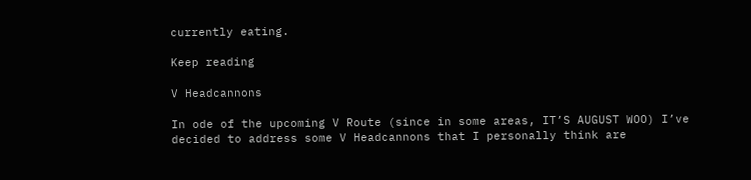currently eating.

Keep reading

V Headcannons

In ode of the upcoming V Route (since in some areas, IT’S AUGUST WOO) I’ve decided to address some V Headcannons that I personally think are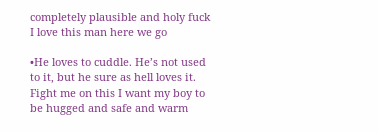completely plausible and holy fuck I love this man here we go

•He loves to cuddle. He’s not used to it, but he sure as hell loves it. Fight me on this I want my boy to be hugged and safe and warm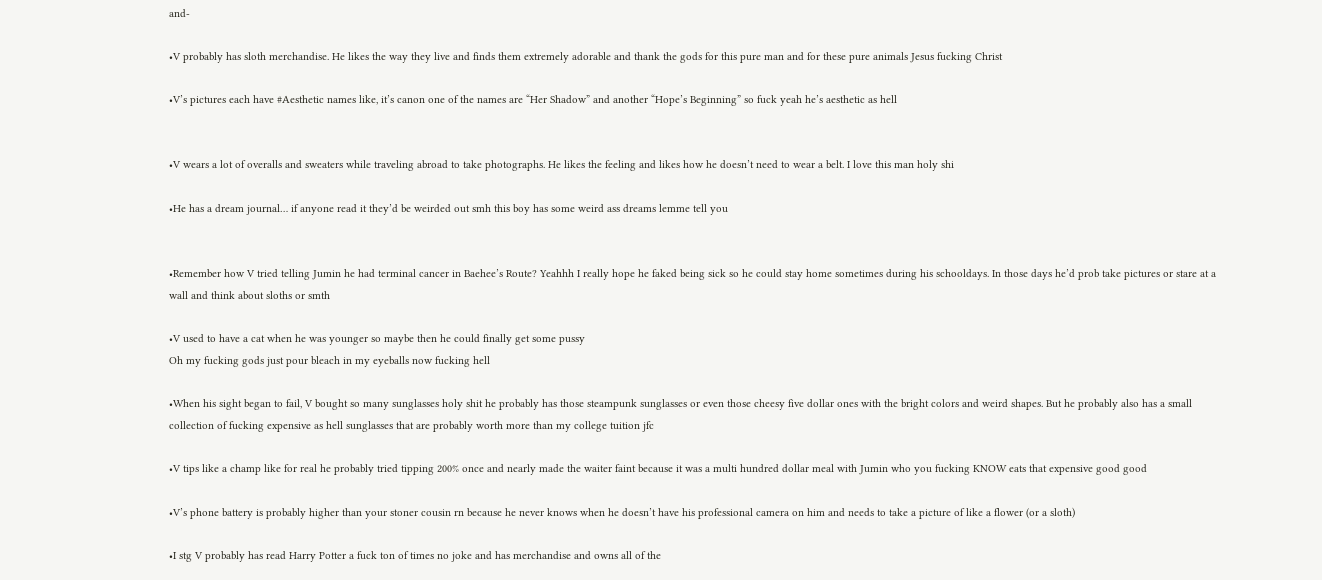and-

•V probably has sloth merchandise. He likes the way they live and finds them extremely adorable and thank the gods for this pure man and for these pure animals Jesus fucking Christ

•V’s pictures each have #Aesthetic names like, it’s canon one of the names are “Her Shadow” and another “Hope’s Beginning” so fuck yeah he’s aesthetic as hell


•V wears a lot of overalls and sweaters while traveling abroad to take photographs. He likes the feeling and likes how he doesn’t need to wear a belt. I love this man holy shi

•He has a dream journal… if anyone read it they’d be weirded out smh this boy has some weird ass dreams lemme tell you


•Remember how V tried telling Jumin he had terminal cancer in Baehee’s Route? Yeahhh I really hope he faked being sick so he could stay home sometimes during his schooldays. In those days he’d prob take pictures or stare at a wall and think about sloths or smth

•V used to have a cat when he was younger so maybe then he could finally get some pussy
Oh my fucking gods just pour bleach in my eyeballs now fucking hell

•When his sight began to fail, V bought so many sunglasses holy shit he probably has those steampunk sunglasses or even those cheesy five dollar ones with the bright colors and weird shapes. But he probably also has a small collection of fucking expensive as hell sunglasses that are probably worth more than my college tuition jfc

•V tips like a champ like for real he probably tried tipping 200% once and nearly made the waiter faint because it was a multi hundred dollar meal with Jumin who you fucking KNOW eats that expensive good good

•V’s phone battery is probably higher than your stoner cousin rn because he never knows when he doesn’t have his professional camera on him and needs to take a picture of like a flower (or a sloth)

•I stg V probably has read Harry Potter a fuck ton of times no joke and has merchandise and owns all of the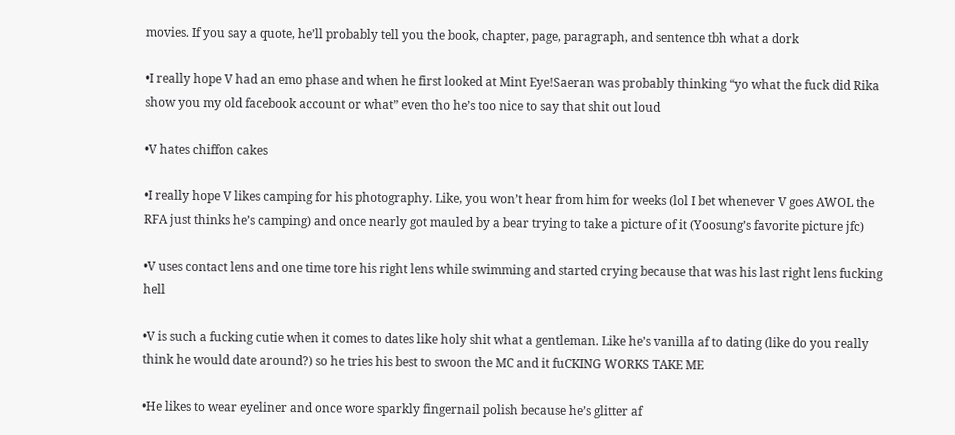movies. If you say a quote, he’ll probably tell you the book, chapter, page, paragraph, and sentence tbh what a dork

•I really hope V had an emo phase and when he first looked at Mint Eye!Saeran was probably thinking “yo what the fuck did Rika show you my old facebook account or what” even tho he’s too nice to say that shit out loud

•V hates chiffon cakes

•I really hope V likes camping for his photography. Like, you won’t hear from him for weeks (lol I bet whenever V goes AWOL the RFA just thinks he’s camping) and once nearly got mauled by a bear trying to take a picture of it (Yoosung’s favorite picture jfc)

•V uses contact lens and one time tore his right lens while swimming and started crying because that was his last right lens fucking hell

•V is such a fucking cutie when it comes to dates like holy shit what a gentleman. Like he’s vanilla af to dating (like do you really think he would date around?) so he tries his best to swoon the MC and it fuCKING WORKS TAKE ME

•He likes to wear eyeliner and once wore sparkly fingernail polish because he’s glitter af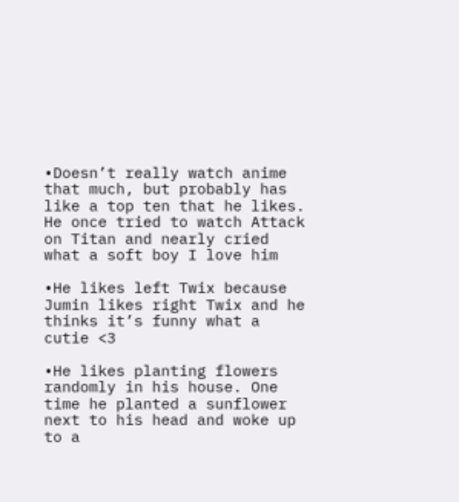•Doesn’t really watch anime that much, but probably has like a top ten that he likes. He once tried to watch Attack on Titan and nearly cried what a soft boy I love him

•He likes left Twix because Jumin likes right Twix and he thinks it’s funny what a cutie <3

•He likes planting flowers randomly in his house. One time he planted a sunflower next to his head and woke up to a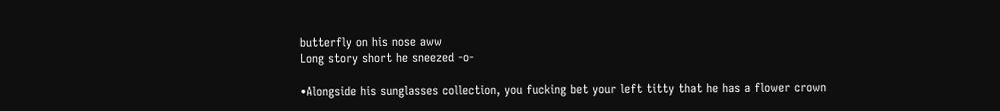butterfly on his nose aww
Long story short he sneezed -o-

•Alongside his sunglasses collection, you fucking bet your left titty that he has a flower crown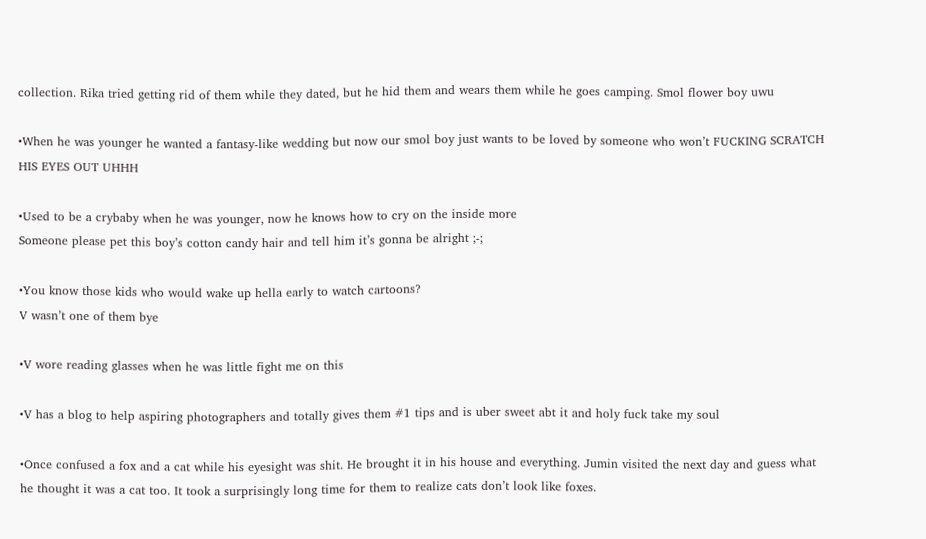collection. Rika tried getting rid of them while they dated, but he hid them and wears them while he goes camping. Smol flower boy uwu

•When he was younger he wanted a fantasy-like wedding but now our smol boy just wants to be loved by someone who won’t FUCKING SCRATCH HIS EYES OUT UHHH

•Used to be a crybaby when he was younger, now he knows how to cry on the inside more
Someone please pet this boy’s cotton candy hair and tell him it’s gonna be alright ;-;

•You know those kids who would wake up hella early to watch cartoons?
V wasn’t one of them bye

•V wore reading glasses when he was little fight me on this

•V has a blog to help aspiring photographers and totally gives them #1 tips and is uber sweet abt it and holy fuck take my soul

•Once confused a fox and a cat while his eyesight was shit. He brought it in his house and everything. Jumin visited the next day and guess what he thought it was a cat too. It took a surprisingly long time for them to realize cats don’t look like foxes.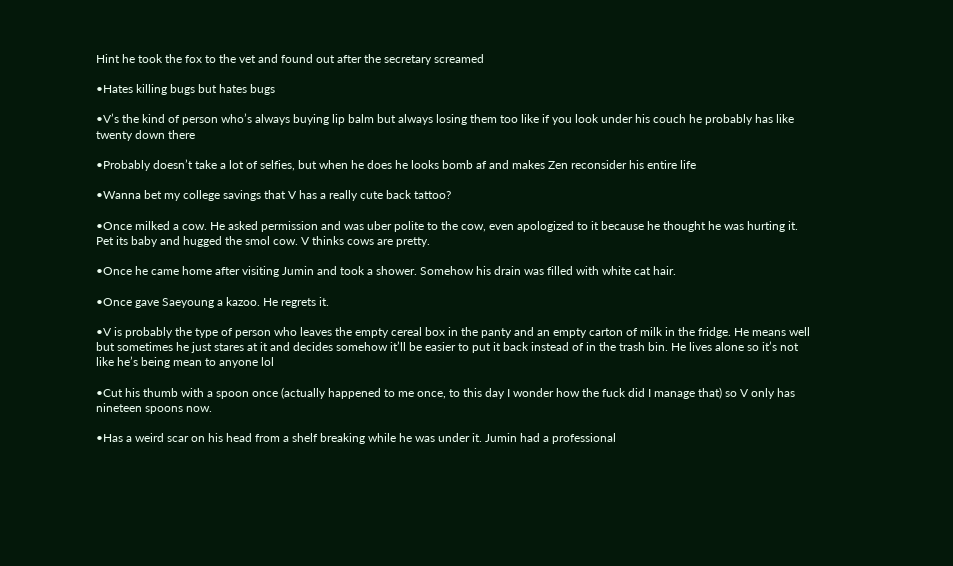Hint he took the fox to the vet and found out after the secretary screamed

•Hates killing bugs but hates bugs

•V’s the kind of person who’s always buying lip balm but always losing them too like if you look under his couch he probably has like twenty down there

•Probably doesn’t take a lot of selfies, but when he does he looks bomb af and makes Zen reconsider his entire life

•Wanna bet my college savings that V has a really cute back tattoo?

•Once milked a cow. He asked permission and was uber polite to the cow, even apologized to it because he thought he was hurting it. Pet its baby and hugged the smol cow. V thinks cows are pretty.

•Once he came home after visiting Jumin and took a shower. Somehow his drain was filled with white cat hair.

•Once gave Saeyoung a kazoo. He regrets it.

•V is probably the type of person who leaves the empty cereal box in the panty and an empty carton of milk in the fridge. He means well but sometimes he just stares at it and decides somehow it’ll be easier to put it back instead of in the trash bin. He lives alone so it’s not like he’s being mean to anyone lol

•Cut his thumb with a spoon once (actually happened to me once, to this day I wonder how the fuck did I manage that) so V only has nineteen spoons now.

•Has a weird scar on his head from a shelf breaking while he was under it. Jumin had a professional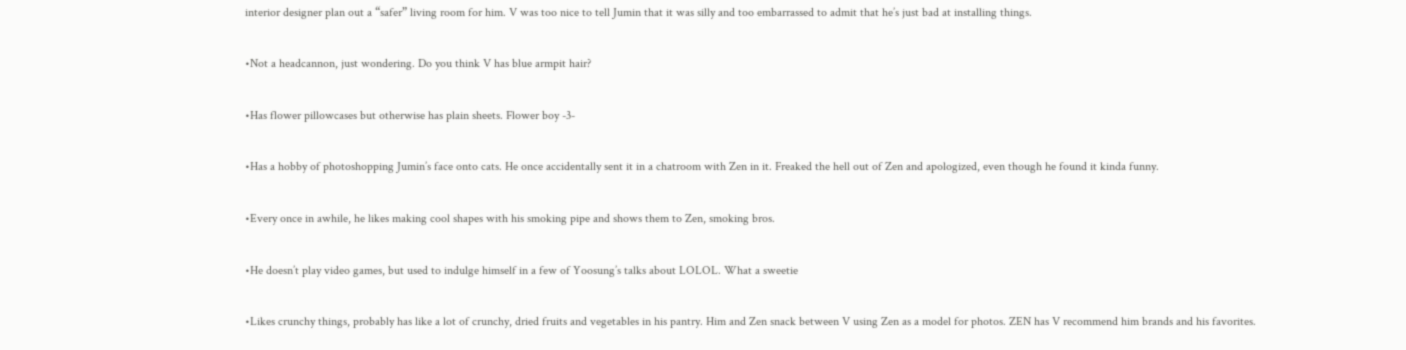interior designer plan out a “safer” living room for him. V was too nice to tell Jumin that it was silly and too embarrassed to admit that he’s just bad at installing things.

•Not a headcannon, just wondering. Do you think V has blue armpit hair?

•Has flower pillowcases but otherwise has plain sheets. Flower boy -3-

•Has a hobby of photoshopping Jumin’s face onto cats. He once accidentally sent it in a chatroom with Zen in it. Freaked the hell out of Zen and apologized, even though he found it kinda funny.

•Every once in awhile, he likes making cool shapes with his smoking pipe and shows them to Zen, smoking bros.

•He doesn’t play video games, but used to indulge himself in a few of Yoosung’s talks about LOLOL. What a sweetie

•Likes crunchy things, probably has like a lot of crunchy, dried fruits and vegetables in his pantry. Him and Zen snack between V using Zen as a model for photos. ZEN has V recommend him brands and his favorites.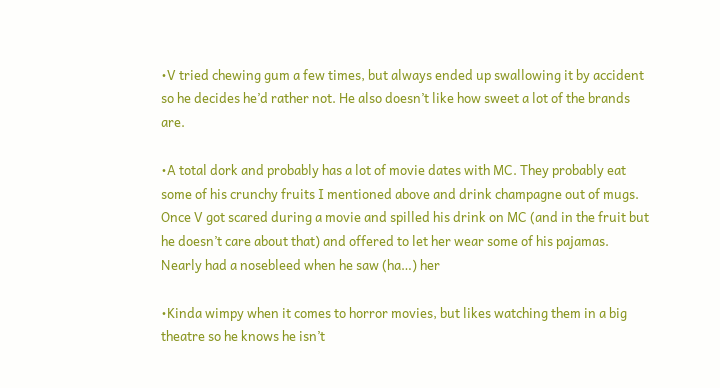•V tried chewing gum a few times, but always ended up swallowing it by accident so he decides he’d rather not. He also doesn’t like how sweet a lot of the brands are.

•A total dork and probably has a lot of movie dates with MC. They probably eat some of his crunchy fruits I mentioned above and drink champagne out of mugs. Once V got scared during a movie and spilled his drink on MC (and in the fruit but he doesn’t care about that) and offered to let her wear some of his pajamas. Nearly had a nosebleed when he saw (ha…) her

•Kinda wimpy when it comes to horror movies, but likes watching them in a big theatre so he knows he isn’t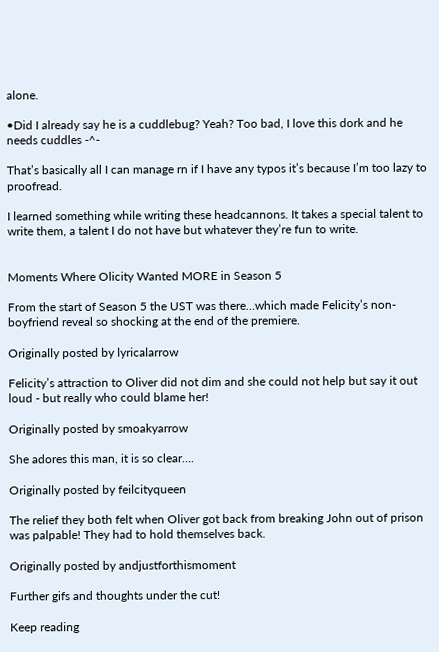alone.

•Did I already say he is a cuddlebug? Yeah? Too bad, I love this dork and he needs cuddles -^-

That’s basically all I can manage rn if I have any typos it’s because I’m too lazy to proofread.

I learned something while writing these headcannons. It takes a special talent to write them, a talent I do not have but whatever they’re fun to write.


Moments Where Olicity Wanted MORE in Season 5

From the start of Season 5 the UST was there…which made Felicity’s non-boyfriend reveal so shocking at the end of the premiere.

Originally posted by lyricalarrow

Felicity’s attraction to Oliver did not dim and she could not help but say it out loud - but really who could blame her!

Originally posted by smoakyarrow

She adores this man, it is so clear….

Originally posted by feilcityqueen

The relief they both felt when Oliver got back from breaking John out of prison was palpable! They had to hold themselves back.

Originally posted by andjustforthismoment

Further gifs and thoughts under the cut!

Keep reading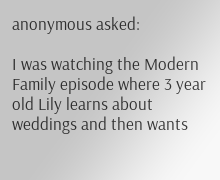anonymous asked:

I was watching the Modern Family episode where 3 year old Lily learns about weddings and then wants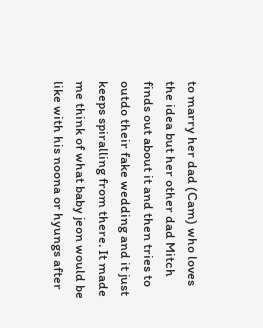to marry her dad (Cam) who loves the idea but her other dad Mitch finds out about it and then tries to outdo their fake wedding and it just keeps spiralling from there. It made me think of what baby jeon would be like with his noona or hyungs after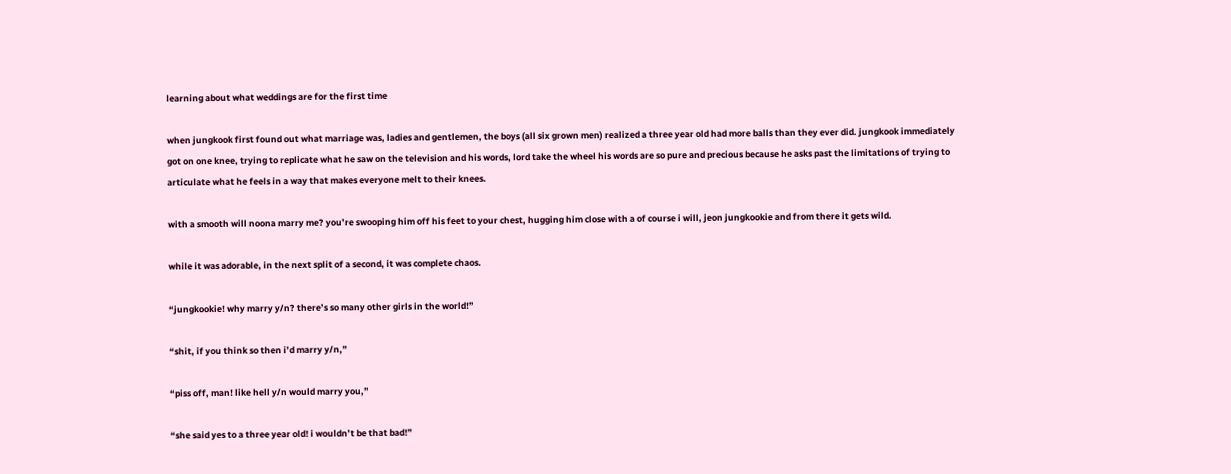learning about what weddings are for the first time

when jungkook first found out what marriage was, ladies and gentlemen, the boys (all six grown men) realized a three year old had more balls than they ever did. jungkook immediately got on one knee, trying to replicate what he saw on the television and his words, lord take the wheel his words are so pure and precious because he asks past the limitations of trying to articulate what he feels in a way that makes everyone melt to their knees.

with a smooth will noona marry me? you’re swooping him off his feet to your chest, hugging him close with a of course i will, jeon jungkookie and from there it gets wild.

while it was adorable, in the next split of a second, it was complete chaos.

“jungkookie! why marry y/n? there’s so many other girls in the world!”

“shit, if you think so then i’d marry y/n,”

“piss off, man! like hell y/n would marry you,”

“she said yes to a three year old! i wouldn’t be that bad!”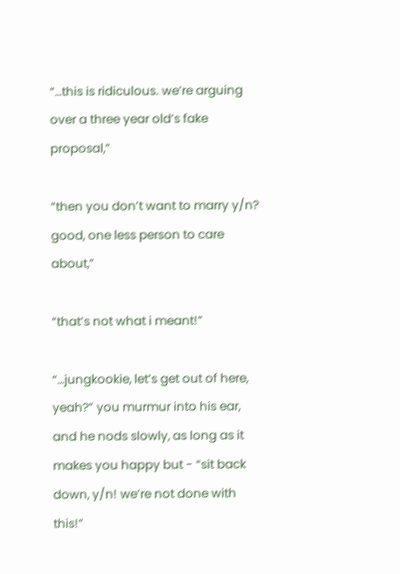“…this is ridiculous. we’re arguing over a three year old’s fake proposal,”

“then you don’t want to marry y/n? good, one less person to care about,”

“that’s not what i meant!”

“…jungkookie, let’s get out of here, yeah?” you murmur into his ear, and he nods slowly, as long as it makes you happy but - “sit back down, y/n! we’re not done with this!”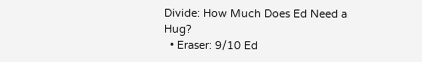Divide: How Much Does Ed Need a Hug?
  • Eraser: 9/10 Ed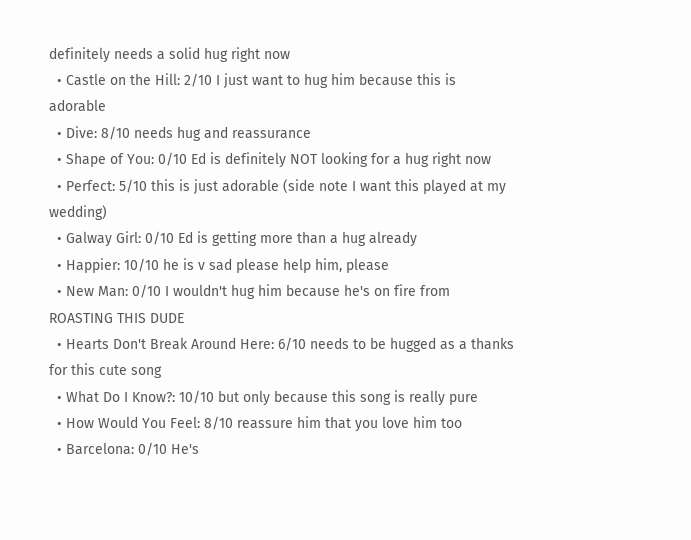definitely needs a solid hug right now
  • Castle on the Hill: 2/10 I just want to hug him because this is adorable
  • Dive: 8/10 needs hug and reassurance
  • Shape of You: 0/10 Ed is definitely NOT looking for a hug right now
  • Perfect: 5/10 this is just adorable (side note I want this played at my wedding)
  • Galway Girl: 0/10 Ed is getting more than a hug already
  • Happier: 10/10 he is v sad please help him, please
  • New Man: 0/10 I wouldn't hug him because he's on fire from ROASTING THIS DUDE
  • Hearts Don't Break Around Here: 6/10 needs to be hugged as a thanks for this cute song
  • What Do I Know?: 10/10 but only because this song is really pure
  • How Would You Feel: 8/10 reassure him that you love him too
  • Barcelona: 0/10 He's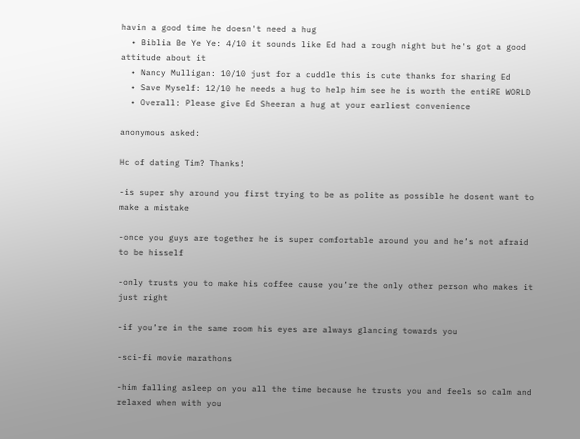havin a good time he doesn't need a hug
  • Biblia Be Ye Ye: 4/10 it sounds like Ed had a rough night but he's got a good attitude about it
  • Nancy Mulligan: 10/10 just for a cuddle this is cute thanks for sharing Ed
  • Save Myself: 12/10 he needs a hug to help him see he is worth the entiRE WORLD
  • Overall: Please give Ed Sheeran a hug at your earliest convenience

anonymous asked:

Hc of dating Tim? Thanks!

-is super shy around you first trying to be as polite as possible he dosent want to make a mistake

-once you guys are together he is super comfortable around you and he’s not afraid to be hisself

-only trusts you to make his coffee cause you’re the only other person who makes it just right

-if you’re in the same room his eyes are always glancing towards you

-sci-fi movie marathons

-him falling asleep on you all the time because he trusts you and feels so calm and relaxed when with you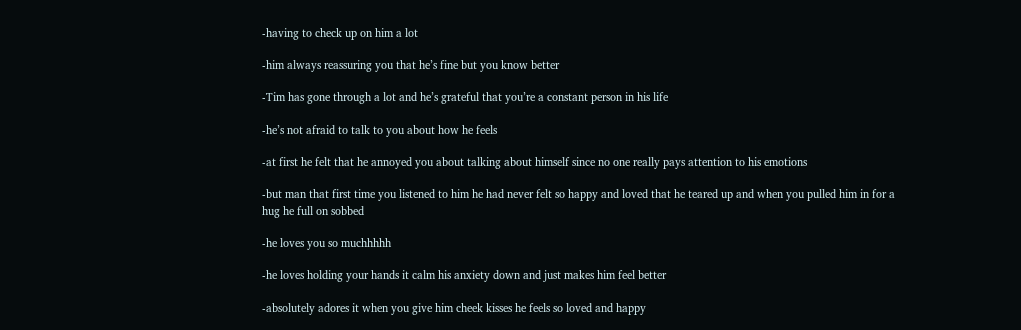-having to check up on him a lot

-him always reassuring you that he’s fine but you know better

-Tim has gone through a lot and he’s grateful that you’re a constant person in his life

-he’s not afraid to talk to you about how he feels

-at first he felt that he annoyed you about talking about himself since no one really pays attention to his emotions

-but man that first time you listened to him he had never felt so happy and loved that he teared up and when you pulled him in for a hug he full on sobbed

-he loves you so muchhhhh

-he loves holding your hands it calm his anxiety down and just makes him feel better

-absolutely adores it when you give him cheek kisses he feels so loved and happy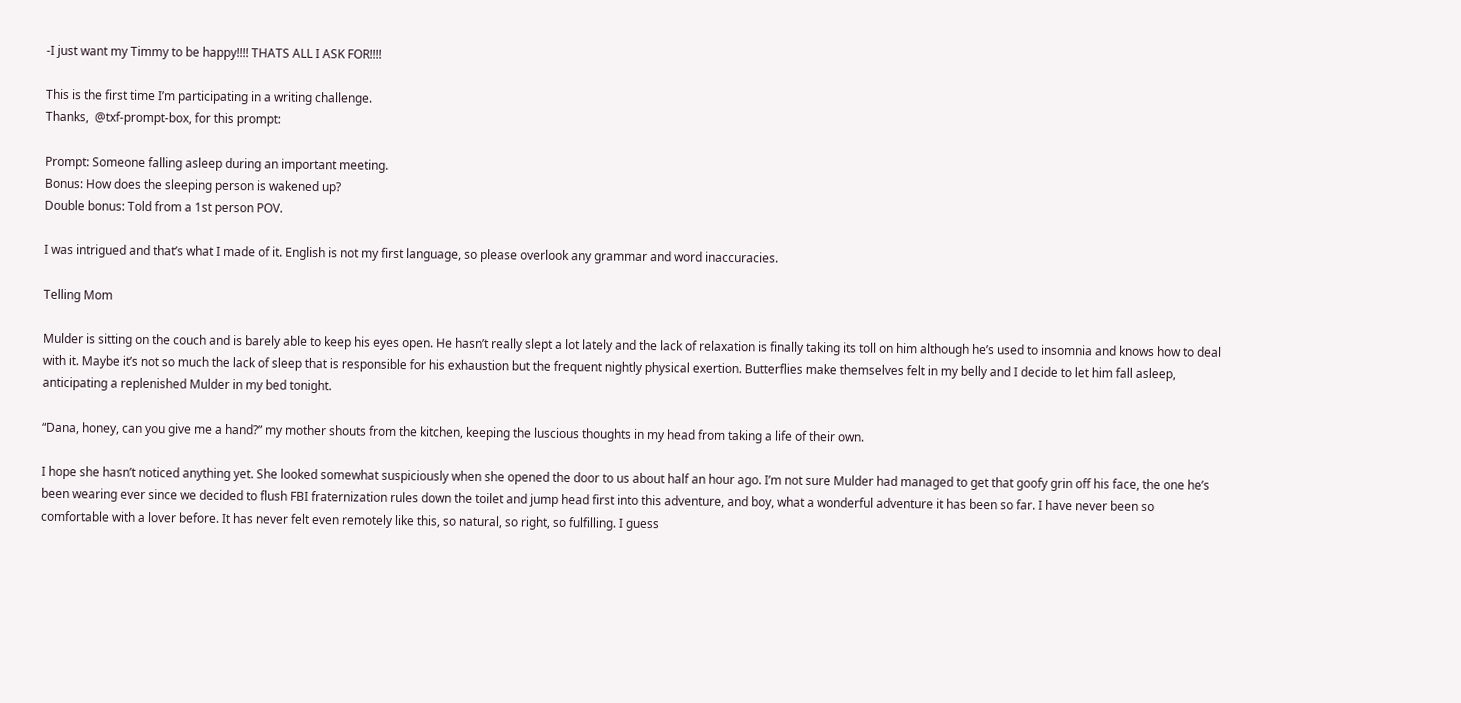-I just want my Timmy to be happy!!!! THATS ALL I ASK FOR!!!!

This is the first time I’m participating in a writing challenge.
Thanks,  @txf-prompt-box, for this prompt:

Prompt: Someone falling asleep during an important meeting.
Bonus: How does the sleeping person is wakened up?
Double bonus: Told from a 1st person POV.

I was intrigued and that’s what I made of it. English is not my first language, so please overlook any grammar and word inaccuracies.

Telling Mom

Mulder is sitting on the couch and is barely able to keep his eyes open. He hasn’t really slept a lot lately and the lack of relaxation is finally taking its toll on him although he’s used to insomnia and knows how to deal with it. Maybe it’s not so much the lack of sleep that is responsible for his exhaustion but the frequent nightly physical exertion. Butterflies make themselves felt in my belly and I decide to let him fall asleep, anticipating a replenished Mulder in my bed tonight.

“Dana, honey, can you give me a hand?” my mother shouts from the kitchen, keeping the luscious thoughts in my head from taking a life of their own.

I hope she hasn’t noticed anything yet. She looked somewhat suspiciously when she opened the door to us about half an hour ago. I’m not sure Mulder had managed to get that goofy grin off his face, the one he’s been wearing ever since we decided to flush FBI fraternization rules down the toilet and jump head first into this adventure, and boy, what a wonderful adventure it has been so far. I have never been so comfortable with a lover before. It has never felt even remotely like this, so natural, so right, so fulfilling. I guess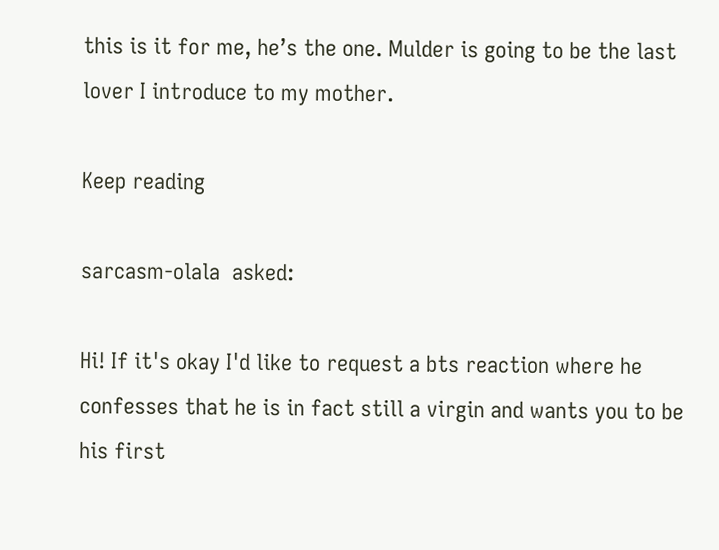this is it for me, he’s the one. Mulder is going to be the last lover I introduce to my mother.

Keep reading

sarcasm-olala  asked:

Hi! If it's okay I'd like to request a bts reaction where he confesses that he is in fact still a virgin and wants you to be his first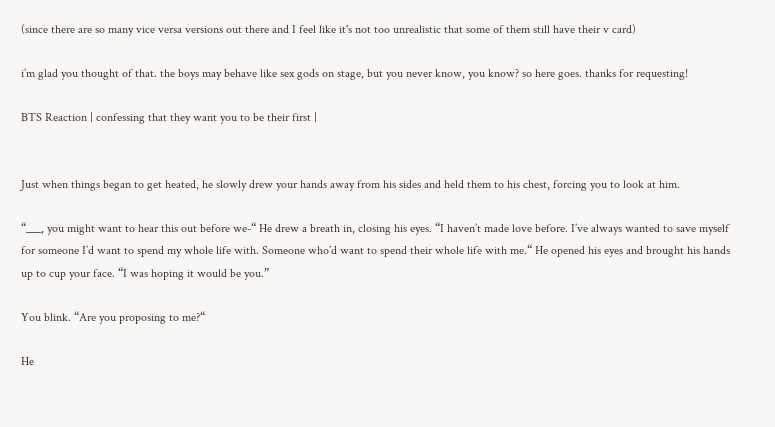(since there are so many vice versa versions out there and I feel like it's not too unrealistic that some of them still have their v card)

i’m glad you thought of that. the boys may behave like sex gods on stage, but you never know, you know? so here goes. thanks for requesting!

BTS Reaction | confessing that they want you to be their first |


Just when things began to get heated, he slowly drew your hands away from his sides and held them to his chest, forcing you to look at him.

“___, you might want to hear this out before we-“ He drew a breath in, closing his eyes. “I haven’t made love before. I’ve always wanted to save myself for someone I’d want to spend my whole life with. Someone who’d want to spend their whole life with me.“ He opened his eyes and brought his hands up to cup your face. “I was hoping it would be you.”

You blink. “Are you proposing to me?“

He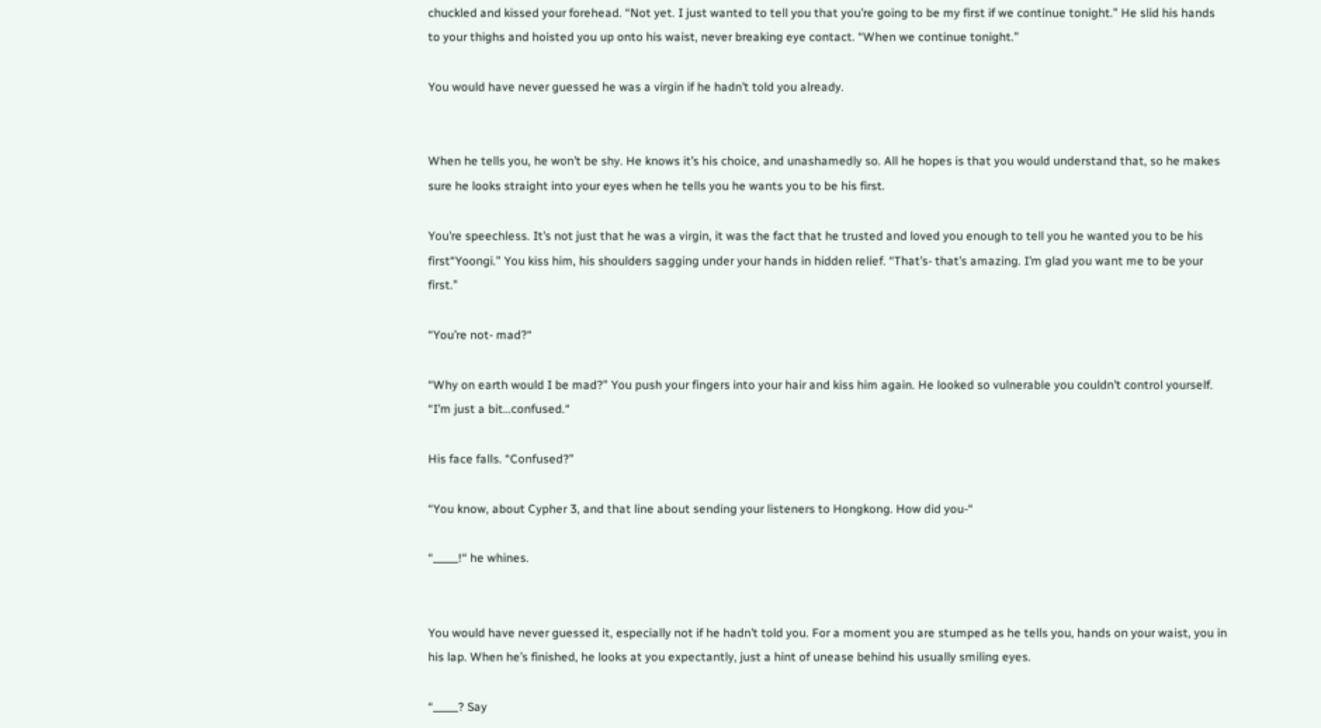chuckled and kissed your forehead. “Not yet. I just wanted to tell you that you’re going to be my first if we continue tonight.” He slid his hands to your thighs and hoisted you up onto his waist, never breaking eye contact. “When we continue tonight.”

You would have never guessed he was a virgin if he hadn’t told you already.


When he tells you, he won’t be shy. He knows it’s his choice, and unashamedly so. All he hopes is that you would understand that, so he makes sure he looks straight into your eyes when he tells you he wants you to be his first.

You’re speechless. It’s not just that he was a virgin, it was the fact that he trusted and loved you enough to tell you he wanted you to be his first“Yoongi.” You kiss him, his shoulders sagging under your hands in hidden relief. “That’s- that’s amazing. I’m glad you want me to be your first.”

“You’re not- mad?“

“Why on earth would I be mad?” You push your fingers into your hair and kiss him again. He looked so vulnerable you couldn’t control yourself. “I’m just a bit…confused.“

His face falls. “Confused?”

“You know, about Cypher 3, and that line about sending your listeners to Hongkong. How did you-“

“_____!“ he whines.


You would have never guessed it, especially not if he hadn’t told you. For a moment you are stumped as he tells you, hands on your waist, you in his lap. When he’s finished, he looks at you expectantly, just a hint of unease behind his usually smiling eyes.

“_____? Say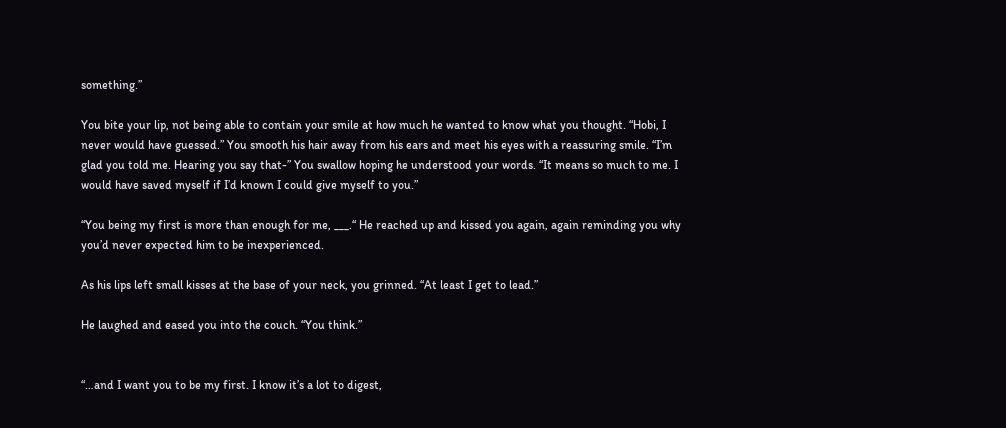something.”

You bite your lip, not being able to contain your smile at how much he wanted to know what you thought. “Hobi, I never would have guessed.” You smooth his hair away from his ears and meet his eyes with a reassuring smile. “I’m glad you told me. Hearing you say that-” You swallow hoping he understood your words. “It means so much to me. I would have saved myself if I’d known I could give myself to you.”

“You being my first is more than enough for me, ___.“ He reached up and kissed you again, again reminding you why you’d never expected him to be inexperienced.

As his lips left small kisses at the base of your neck, you grinned. “At least I get to lead.”

He laughed and eased you into the couch. “You think.”


“…and I want you to be my first. I know it’s a lot to digest,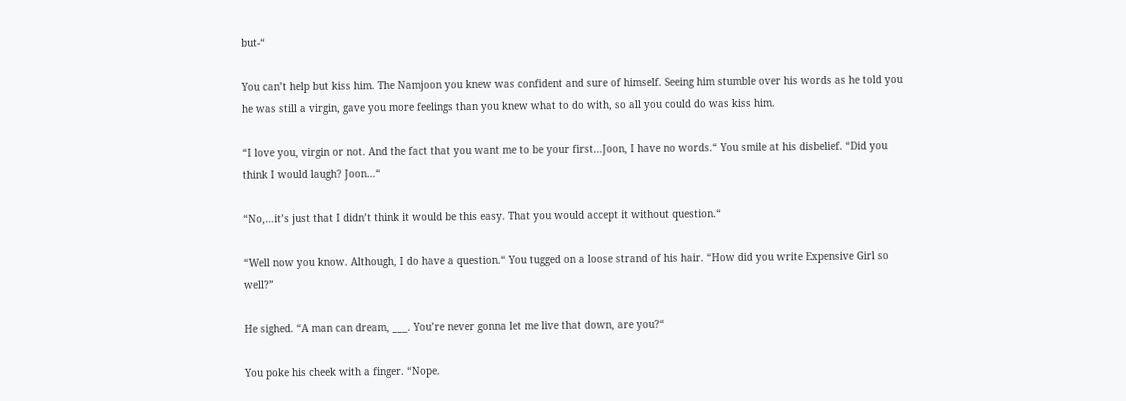but-“

You can’t help but kiss him. The Namjoon you knew was confident and sure of himself. Seeing him stumble over his words as he told you he was still a virgin, gave you more feelings than you knew what to do with, so all you could do was kiss him.

“I love you, virgin or not. And the fact that you want me to be your first…Joon, I have no words.“ You smile at his disbelief. “Did you think I would laugh? Joon…“

“No,…it’s just that I didn’t think it would be this easy. That you would accept it without question.“

“Well now you know. Although, I do have a question.“ You tugged on a loose strand of his hair. “How did you write Expensive Girl so well?”

He sighed. “A man can dream, ___. You’re never gonna let me live that down, are you?“

You poke his cheek with a finger. “Nope.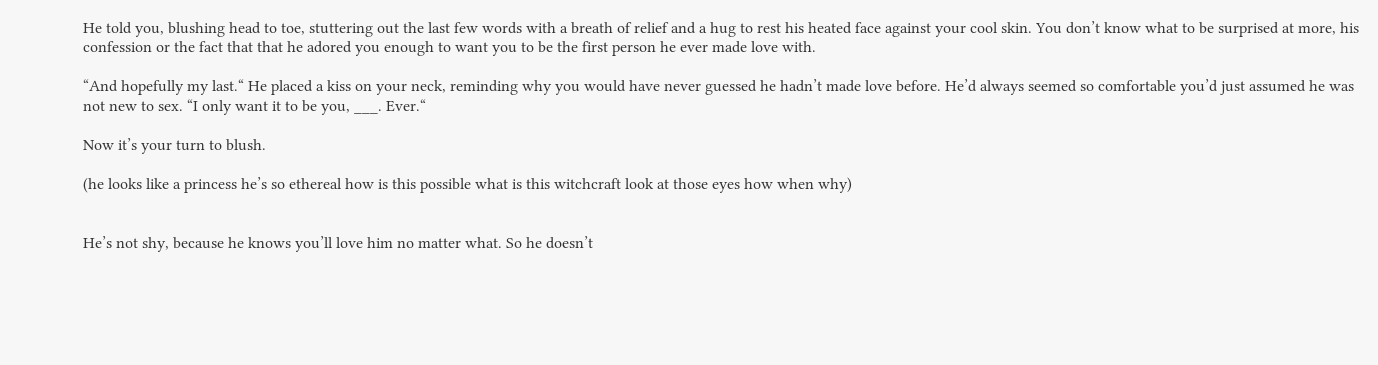He told you, blushing head to toe, stuttering out the last few words with a breath of relief and a hug to rest his heated face against your cool skin. You don’t know what to be surprised at more, his confession or the fact that that he adored you enough to want you to be the first person he ever made love with.

“And hopefully my last.“ He placed a kiss on your neck, reminding why you would have never guessed he hadn’t made love before. He’d always seemed so comfortable you’d just assumed he was not new to sex. “I only want it to be you, ___. Ever.“

Now it’s your turn to blush.

(he looks like a princess he’s so ethereal how is this possible what is this witchcraft look at those eyes how when why)


He’s not shy, because he knows you’ll love him no matter what. So he doesn’t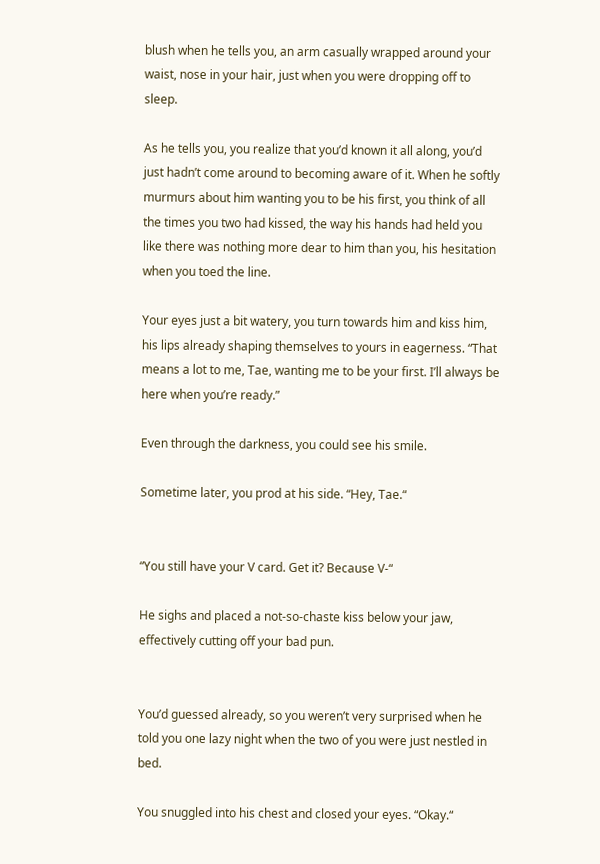blush when he tells you, an arm casually wrapped around your waist, nose in your hair, just when you were dropping off to sleep.

As he tells you, you realize that you’d known it all along, you’d just hadn’t come around to becoming aware of it. When he softly murmurs about him wanting you to be his first, you think of all the times you two had kissed, the way his hands had held you like there was nothing more dear to him than you, his hesitation when you toed the line.

Your eyes just a bit watery, you turn towards him and kiss him, his lips already shaping themselves to yours in eagerness. “That means a lot to me, Tae, wanting me to be your first. I’ll always be here when you’re ready.”

Even through the darkness, you could see his smile.

Sometime later, you prod at his side. “Hey, Tae.“


“You still have your V card. Get it? Because V-“

He sighs and placed a not-so-chaste kiss below your jaw, effectively cutting off your bad pun.


You’d guessed already, so you weren’t very surprised when he told you one lazy night when the two of you were just nestled in bed.

You snuggled into his chest and closed your eyes. “Okay.“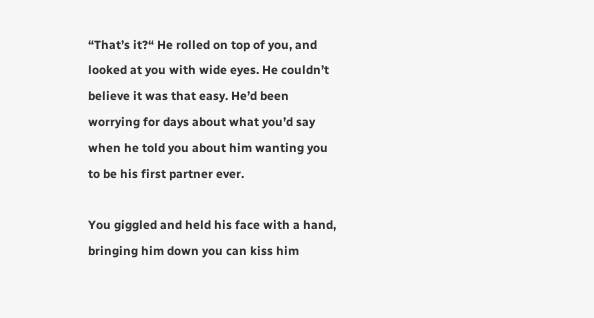“That’s it?“ He rolled on top of you, and looked at you with wide eyes. He couldn’t believe it was that easy. He’d been worrying for days about what you’d say when he told you about him wanting you to be his first partner ever.

You giggled and held his face with a hand, bringing him down you can kiss him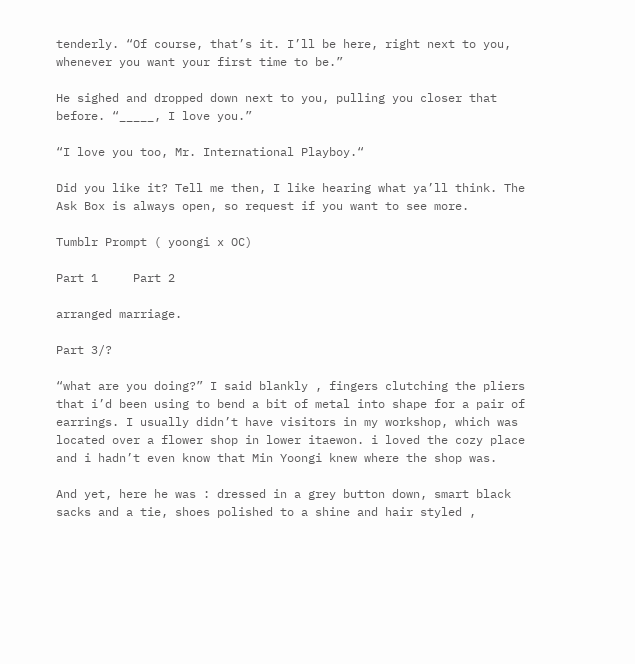tenderly. “Of course, that’s it. I’ll be here, right next to you, whenever you want your first time to be.”

He sighed and dropped down next to you, pulling you closer that before. “_____, I love you.”

“I love you too, Mr. International Playboy.“

Did you like it? Tell me then, I like hearing what ya’ll think. The Ask Box is always open, so request if you want to see more.

Tumblr Prompt ( yoongi x OC)

Part 1     Part 2

arranged marriage.

Part 3/?

“what are you doing?” I said blankly , fingers clutching the pliers that i’d been using to bend a bit of metal into shape for a pair of earrings. I usually didn’t have visitors in my workshop, which was located over a flower shop in lower itaewon. i loved the cozy place and i hadn’t even know that Min Yoongi knew where the shop was.

And yet, here he was : dressed in a grey button down, smart black sacks and a tie, shoes polished to a shine and hair styled ,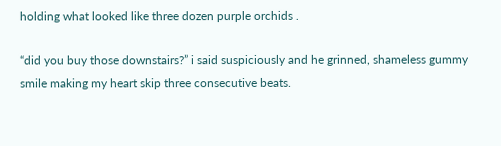holding what looked like three dozen purple orchids .

“did you buy those downstairs?” i said suspiciously and he grinned, shameless gummy smile making my heart skip three consecutive beats.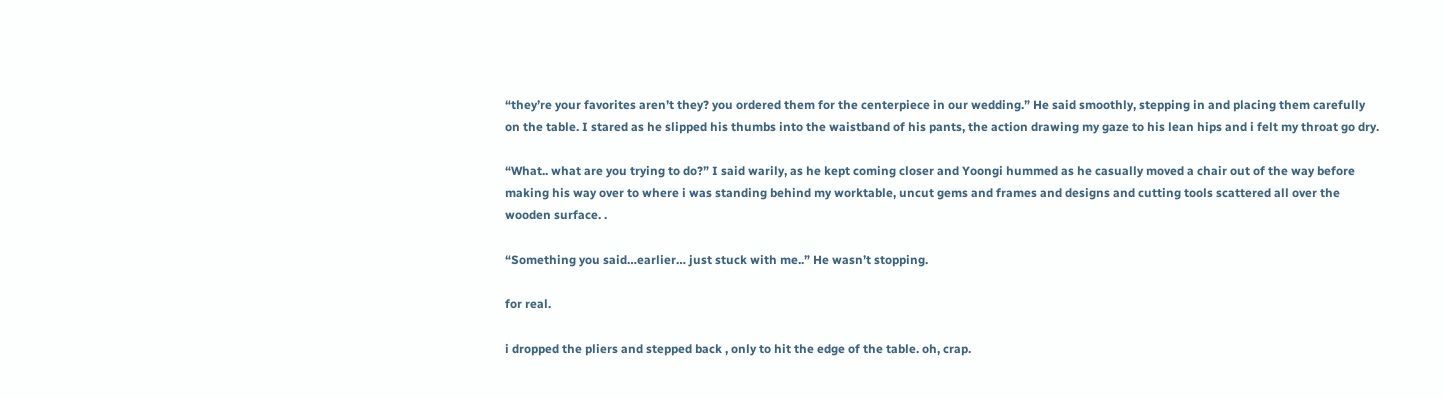“they’re your favorites aren’t they? you ordered them for the centerpiece in our wedding.” He said smoothly, stepping in and placing them carefully on the table. I stared as he slipped his thumbs into the waistband of his pants, the action drawing my gaze to his lean hips and i felt my throat go dry.

“What.. what are you trying to do?” I said warily, as he kept coming closer and Yoongi hummed as he casually moved a chair out of the way before making his way over to where i was standing behind my worktable, uncut gems and frames and designs and cutting tools scattered all over the wooden surface. .

“Something you said…earlier… just stuck with me..” He wasn’t stopping.

for real.

i dropped the pliers and stepped back , only to hit the edge of the table. oh, crap.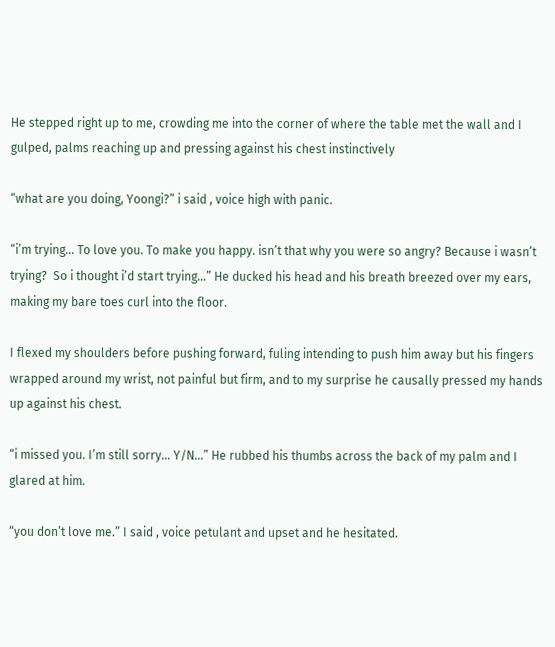He stepped right up to me, crowding me into the corner of where the table met the wall and I gulped, palms reaching up and pressing against his chest instinctively

“what are you doing, Yoongi?” i said , voice high with panic.

“i’m trying… To love you. To make you happy. isn’t that why you were so angry? Because i wasn’t trying?  So i thought i’d start trying…” He ducked his head and his breath breezed over my ears, making my bare toes curl into the floor.

I flexed my shoulders before pushing forward, fuling intending to push him away but his fingers wrapped around my wrist, not painful but firm, and to my surprise he causally pressed my hands up against his chest.

“i missed you. I’m still sorry… Y/N…” He rubbed his thumbs across the back of my palm and I glared at him.

“you don’t love me.” I said , voice petulant and upset and he hesitated.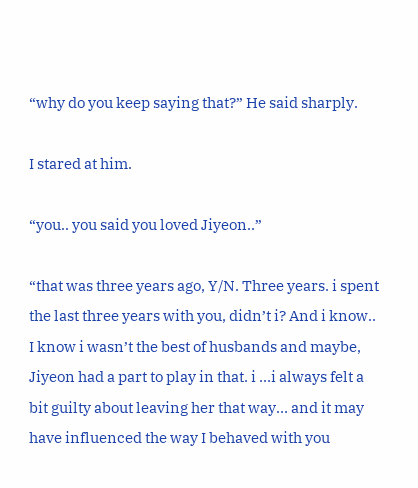“why do you keep saying that?” He said sharply.

I stared at him.

“you.. you said you loved Jiyeon..”

“that was three years ago, Y/N. Three years. i spent the last three years with you, didn’t i? And i know.. I know i wasn’t the best of husbands and maybe, Jiyeon had a part to play in that. i …i always felt a bit guilty about leaving her that way… and it may have influenced the way I behaved with you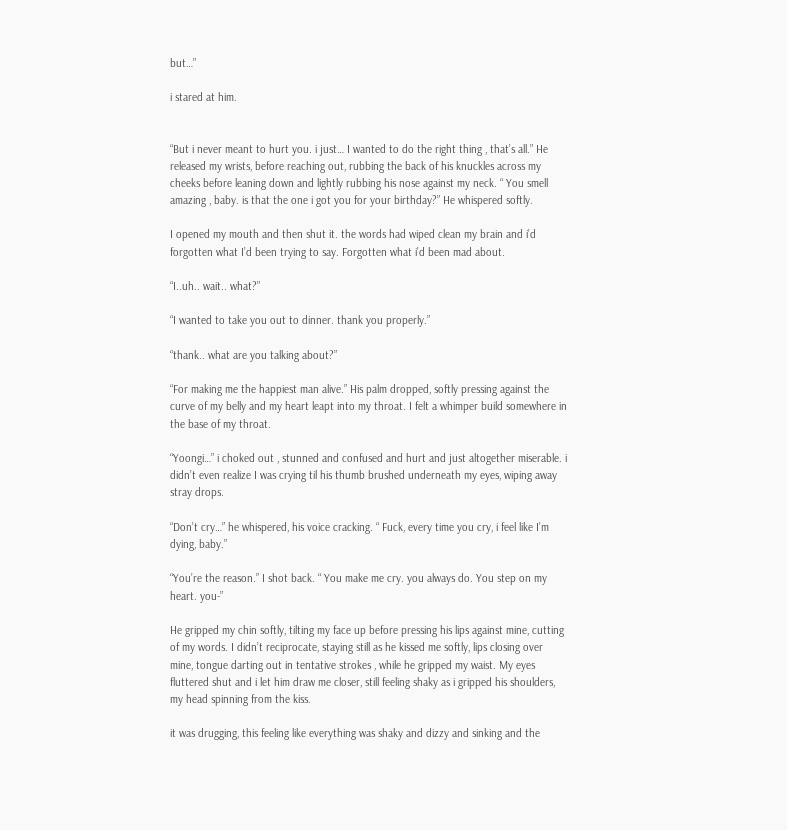but…”

i stared at him.


“But i never meant to hurt you. i just… I wanted to do the right thing , that’s all.” He released my wrists, before reaching out, rubbing the back of his knuckles across my cheeks before leaning down and lightly rubbing his nose against my neck. “ You smell amazing , baby. is that the one i got you for your birthday?” He whispered softly.

I opened my mouth and then shut it. the words had wiped clean my brain and i’d forgotten what I’d been trying to say. Forgotten what i’d been mad about.

“I..uh.. wait.. what?”

“I wanted to take you out to dinner. thank you properly.”

“thank.. what are you talking about?”

“For making me the happiest man alive.” His palm dropped, softly pressing against the curve of my belly and my heart leapt into my throat. I felt a whimper build somewhere in the base of my throat.

“Yoongi…” i choked out , stunned and confused and hurt and just altogether miserable. i didn’t even realize I was crying til his thumb brushed underneath my eyes, wiping away stray drops.

“Don’t cry…” he whispered, his voice cracking. “ Fuck, every time you cry, i feel like I’m dying, baby.”

“You’re the reason.” I shot back. “ You make me cry. you always do. You step on my heart. you-”

He gripped my chin softly, tilting my face up before pressing his lips against mine, cutting of my words. I didn’t reciprocate, staying still as he kissed me softly, lips closing over mine, tongue darting out in tentative strokes , while he gripped my waist. My eyes fluttered shut and i let him draw me closer, still feeling shaky as i gripped his shoulders, my head spinning from the kiss.

it was drugging, this feeling like everything was shaky and dizzy and sinking and the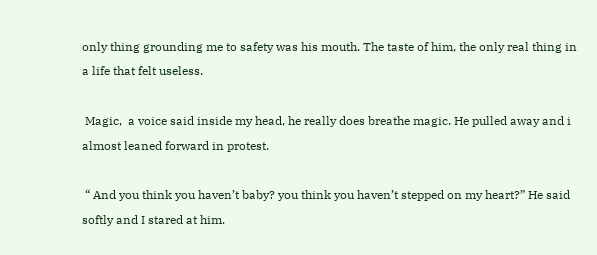only thing grounding me to safety was his mouth. The taste of him, the only real thing in a life that felt useless.

 Magic,  a voice said inside my head, he really does breathe magic. He pulled away and i almost leaned forward in protest.

 “ And you think you haven’t baby? you think you haven’t stepped on my heart?” He said softly and I stared at him.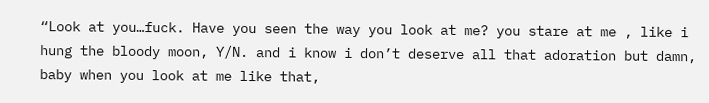“Look at you…fuck. Have you seen the way you look at me? you stare at me , like i hung the bloody moon, Y/N. and i know i don’t deserve all that adoration but damn, baby when you look at me like that,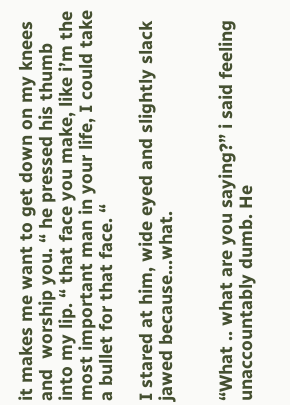it makes me want to get down on my knees and  worship you. “ he pressed his thumb into my lip. “ that face you make, like i’m the most important man in your life, I could take a bullet for that face. “

I stared at him, wide eyed and slightly slack jawed because…what.


“What .. what are you saying?” i said feeling unaccountably dumb. He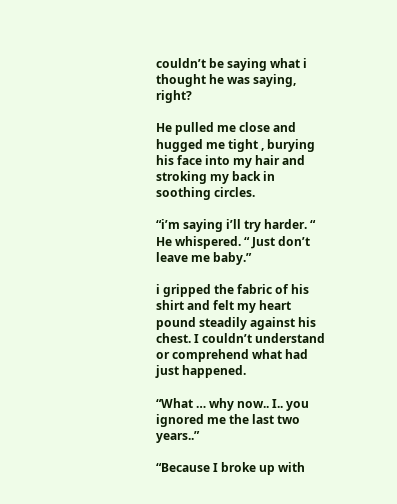couldn’t be saying what i thought he was saying, right?

He pulled me close and hugged me tight , burying his face into my hair and stroking my back in soothing circles.

“i’m saying i’ll try harder. “ He whispered. “ Just don’t leave me baby.”

i gripped the fabric of his shirt and felt my heart pound steadily against his chest. I couldn’t understand or comprehend what had just happened.

“What … why now.. I.. you ignored me the last two years..”

“Because I broke up with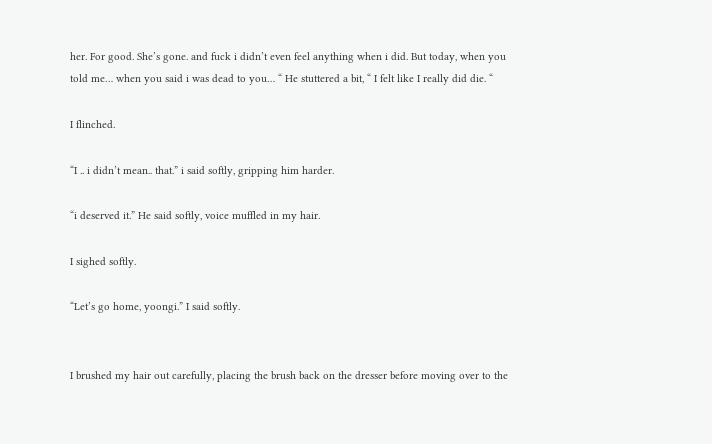her. For good. She’s gone. and fuck i didn’t even feel anything when i did. But today, when you told me… when you said i was dead to you… “ He stuttered a bit, “ I felt like I really did die. “

I flinched.

“I .. i didn’t mean.. that.” i said softly, gripping him harder.

“i deserved it.” He said softly, voice muffled in my hair.

I sighed softly.

“Let’s go home, yoongi.” I said softly.


I brushed my hair out carefully, placing the brush back on the dresser before moving over to the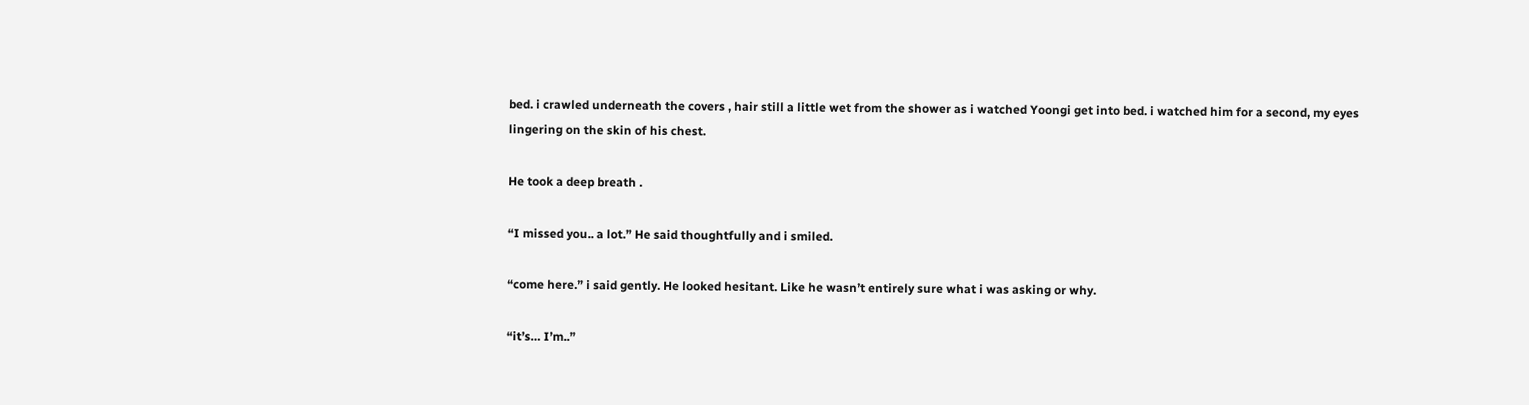bed. i crawled underneath the covers , hair still a little wet from the shower as i watched Yoongi get into bed. i watched him for a second, my eyes lingering on the skin of his chest.

He took a deep breath .

“I missed you.. a lot.” He said thoughtfully and i smiled.

“come here.” i said gently. He looked hesitant. Like he wasn’t entirely sure what i was asking or why.

“it’s… I’m..”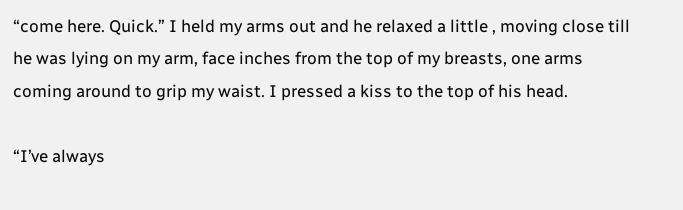“come here. Quick.” I held my arms out and he relaxed a little , moving close till he was lying on my arm, face inches from the top of my breasts, one arms coming around to grip my waist. I pressed a kiss to the top of his head.

“I’ve always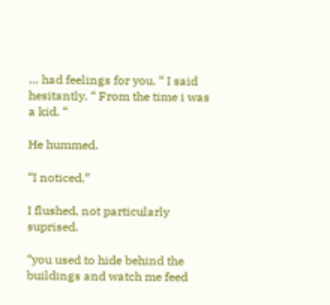… had feelings for you. “ I said hesitantly. “ From the time i was a kid. “

He hummed.

“I noticed.”

I flushed, not particularly suprised.

“you used to hide behind the buildings and watch me feed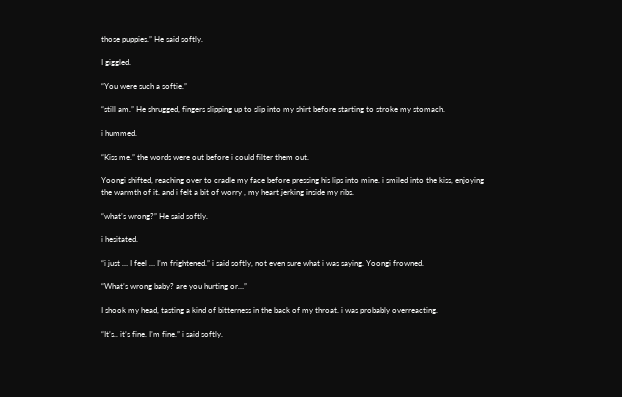those puppies.” He said softly.

I giggled.

“You were such a softie.”

“still am.” He shrugged, fingers slipping up to slip into my shirt before starting to stroke my stomach.

i hummed.

“Kiss me.” the words were out before i could filter them out.

Yoongi shifted, reaching over to cradle my face before pressing his lips into mine. i smiled into the kiss, enjoying the warmth of it. and i felt a bit of worry , my heart jerking inside my ribs.

“what’s wrong?” He said softly.

i hesitated.

“i just … I feel … I’m frightened.” i said softly, not even sure what i was saying. Yoongi frowned.

“What’s wrong baby? are you hurting or…”

I shook my head, tasting a kind of bitterness in the back of my throat. i was probably overreacting.

“It’s.. it’s fine. I’m fine.” i said softly.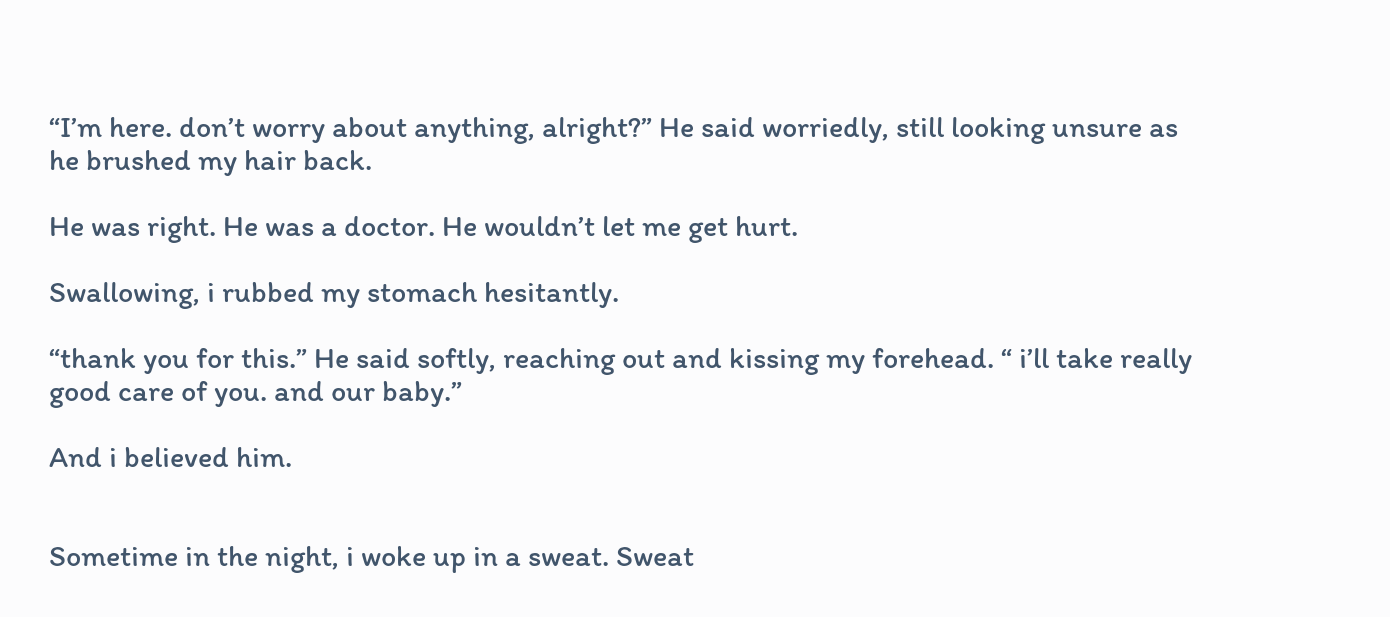“I’m here. don’t worry about anything, alright?” He said worriedly, still looking unsure as he brushed my hair back.

He was right. He was a doctor. He wouldn’t let me get hurt.

Swallowing, i rubbed my stomach hesitantly.

“thank you for this.” He said softly, reaching out and kissing my forehead. “ i’ll take really good care of you. and our baby.”

And i believed him.


Sometime in the night, i woke up in a sweat. Sweat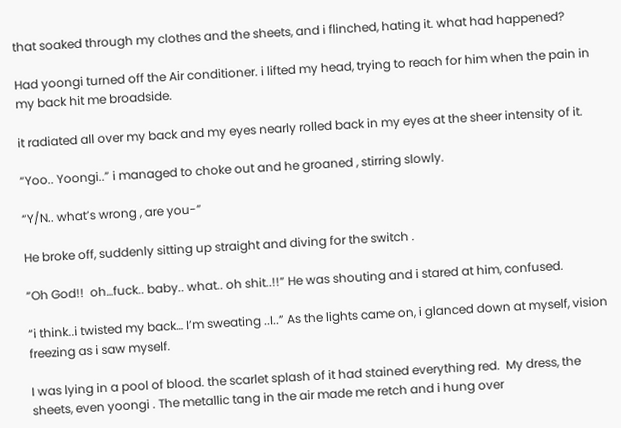that soaked through my clothes and the sheets, and i flinched, hating it. what had happened?

Had yoongi turned off the Air conditioner. i lifted my head, trying to reach for him when the pain in my back hit me broadside.

it radiated all over my back and my eyes nearly rolled back in my eyes at the sheer intensity of it.

“Yoo.. Yoongi..” i managed to choke out and he groaned , stirring slowly.

“Y/N.. what’s wrong , are you-”

He broke off, suddenly sitting up straight and diving for the switch .

“Oh God!!  oh…fuck.. baby.. what.. oh shit..!!” He was shouting and i stared at him, confused.

“i think..i twisted my back… I’m sweating ..I..” As the lights came on, i glanced down at myself, vision freezing as i saw myself.

I was lying in a pool of blood. the scarlet splash of it had stained everything red.  My dress, the sheets, even yoongi . The metallic tang in the air made me retch and i hung over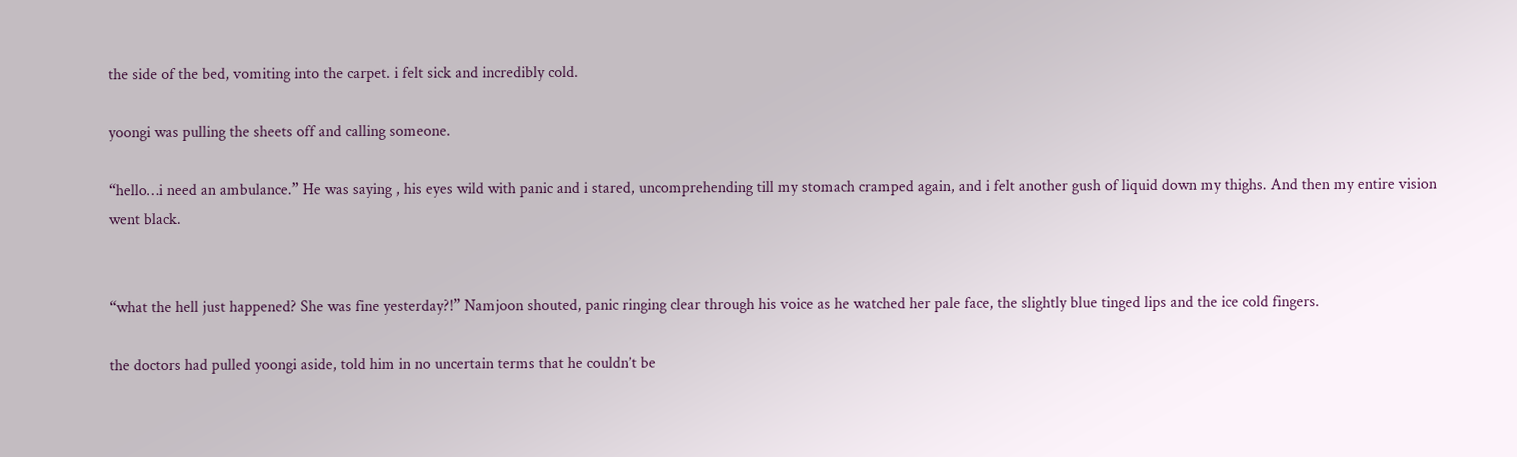the side of the bed, vomiting into the carpet. i felt sick and incredibly cold.

yoongi was pulling the sheets off and calling someone.

“hello…i need an ambulance.” He was saying , his eyes wild with panic and i stared, uncomprehending till my stomach cramped again, and i felt another gush of liquid down my thighs. And then my entire vision went black.


“what the hell just happened? She was fine yesterday?!” Namjoon shouted, panic ringing clear through his voice as he watched her pale face, the slightly blue tinged lips and the ice cold fingers.

the doctors had pulled yoongi aside, told him in no uncertain terms that he couldn’t be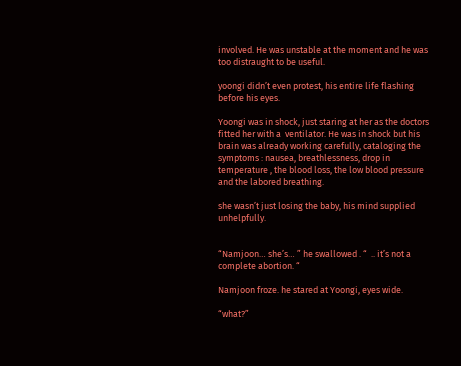involved. He was unstable at the moment and he was too distraught to be useful.

yoongi didn’t even protest, his entire life flashing before his eyes.

Yoongi was in shock, just staring at her as the doctors fitted her with a  ventilator. He was in shock but his brain was already working carefully, cataloging the symptoms : nausea, breathlessness, drop in temperature , the blood loss, the low blood pressure and the labored breathing.

she wasn’t just losing the baby, his mind supplied unhelpfully.


“Namjoon… she’s… ” he swallowed . “  .. it’s not a complete abortion. “

Namjoon froze. he stared at Yoongi, eyes wide.

“what?”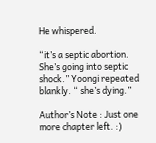He whispered.

“it’s a septic abortion. She’s going into septic shock.” Yoongi repeated blankly. “ she’s dying.”

Author’s Note : Just one more chapter left. :)